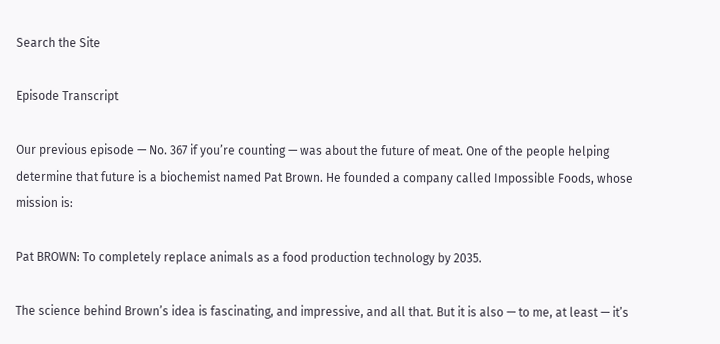Search the Site

Episode Transcript

Our previous episode — No. 367 if you’re counting — was about the future of meat. One of the people helping determine that future is a biochemist named Pat Brown. He founded a company called Impossible Foods, whose mission is:

Pat BROWN: To completely replace animals as a food production technology by 2035.

The science behind Brown’s idea is fascinating, and impressive, and all that. But it is also — to me, at least — it’s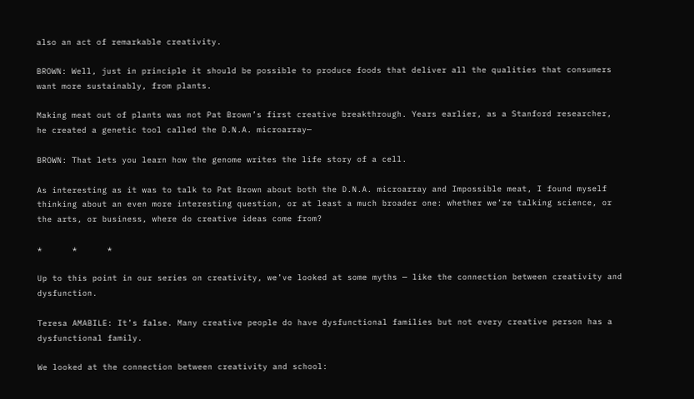also an act of remarkable creativity.

BROWN: Well, just in principle it should be possible to produce foods that deliver all the qualities that consumers want more sustainably, from plants.

Making meat out of plants was not Pat Brown’s first creative breakthrough. Years earlier, as a Stanford researcher, he created a genetic tool called the D.N.A. microarray—

BROWN: That lets you learn how the genome writes the life story of a cell.

As interesting as it was to talk to Pat Brown about both the D.N.A. microarray and Impossible meat, I found myself thinking about an even more interesting question, or at least a much broader one: whether we’re talking science, or the arts, or business, where do creative ideas come from?

*      *      *

Up to this point in our series on creativity, we’ve looked at some myths — like the connection between creativity and dysfunction.

Teresa AMABILE: It’s false. Many creative people do have dysfunctional families but not every creative person has a dysfunctional family.

We looked at the connection between creativity and school: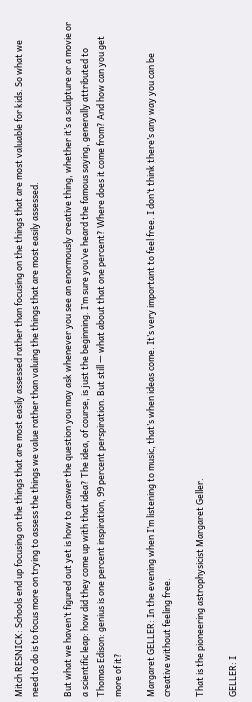Mitch RESNICK: Schools end up focusing on the things that are most easily assessed rather than focusing on the things that are most valuable for kids. So what we need to do is to focus more on trying to assess the things we value rather than valuing the things that are most easily assessed.

But what we haven’t figured out yet is how to answer the question you may ask whenever you see an enormously creative thing, whether it’s a sculpture or a movie or a scientific leap: how did they come up with that idea? The idea, of course, is just the beginning. I’m sure you’ve heard the famous saying, generally attributed to Thomas Edison: genius is one percent inspiration, 99 percent perspiration. But still — what about that one percent? Where does it come from? And how can you get more of it?

Margaret GELLER: In the evening when I’m listening to music, that’s when ideas come. It’s very important to feel free. I don’t think there’s any way you can be creative without feeling free.

That is the pioneering astrophysicist Margaret Geller.

GELLER: I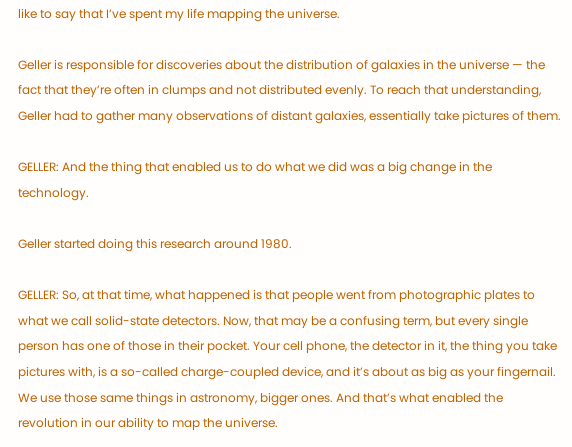like to say that I’ve spent my life mapping the universe.

Geller is responsible for discoveries about the distribution of galaxies in the universe — the fact that they’re often in clumps and not distributed evenly. To reach that understanding, Geller had to gather many observations of distant galaxies, essentially take pictures of them.

GELLER: And the thing that enabled us to do what we did was a big change in the technology.

Geller started doing this research around 1980.

GELLER: So, at that time, what happened is that people went from photographic plates to what we call solid-state detectors. Now, that may be a confusing term, but every single person has one of those in their pocket. Your cell phone, the detector in it, the thing you take pictures with, is a so-called charge-coupled device, and it’s about as big as your fingernail. We use those same things in astronomy, bigger ones. And that’s what enabled the revolution in our ability to map the universe.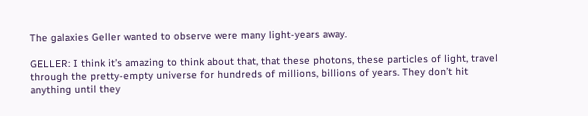The galaxies Geller wanted to observe were many light-years away.

GELLER: I think it’s amazing to think about that, that these photons, these particles of light, travel through the pretty-empty universe for hundreds of millions, billions of years. They don’t hit anything until they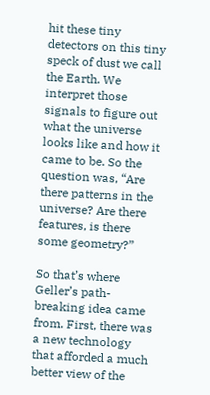hit these tiny detectors on this tiny speck of dust we call the Earth. We interpret those signals to figure out what the universe looks like and how it came to be. So the question was, “Are there patterns in the universe? Are there features, is there some geometry?”

So that’s where Geller’s path-breaking idea came from. First, there was a new technology that afforded a much better view of the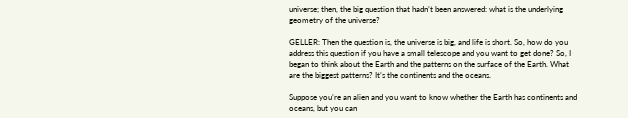universe; then, the big question that hadn’t been answered: what is the underlying geometry of the universe?

GELLER: Then the question is, the universe is big, and life is short. So, how do you address this question if you have a small telescope and you want to get done? So, I began to think about the Earth and the patterns on the surface of the Earth. What are the biggest patterns? It’s the continents and the oceans.

Suppose you’re an alien and you want to know whether the Earth has continents and oceans, but you can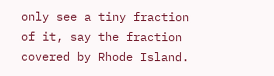only see a tiny fraction of it, say the fraction covered by Rhode Island.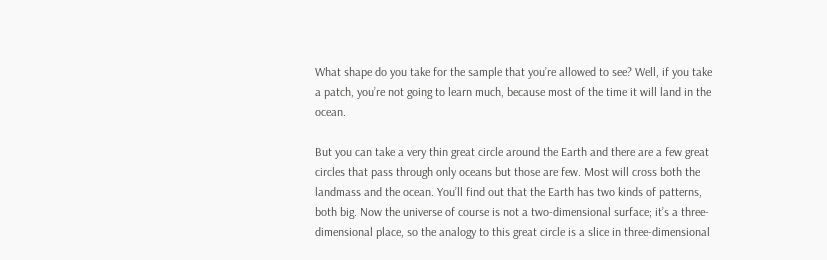What shape do you take for the sample that you’re allowed to see? Well, if you take a patch, you’re not going to learn much, because most of the time it will land in the ocean.

But you can take a very thin great circle around the Earth and there are a few great circles that pass through only oceans but those are few. Most will cross both the landmass and the ocean. You’ll find out that the Earth has two kinds of patterns, both big. Now the universe of course is not a two-dimensional surface; it’s a three-dimensional place, so the analogy to this great circle is a slice in three-dimensional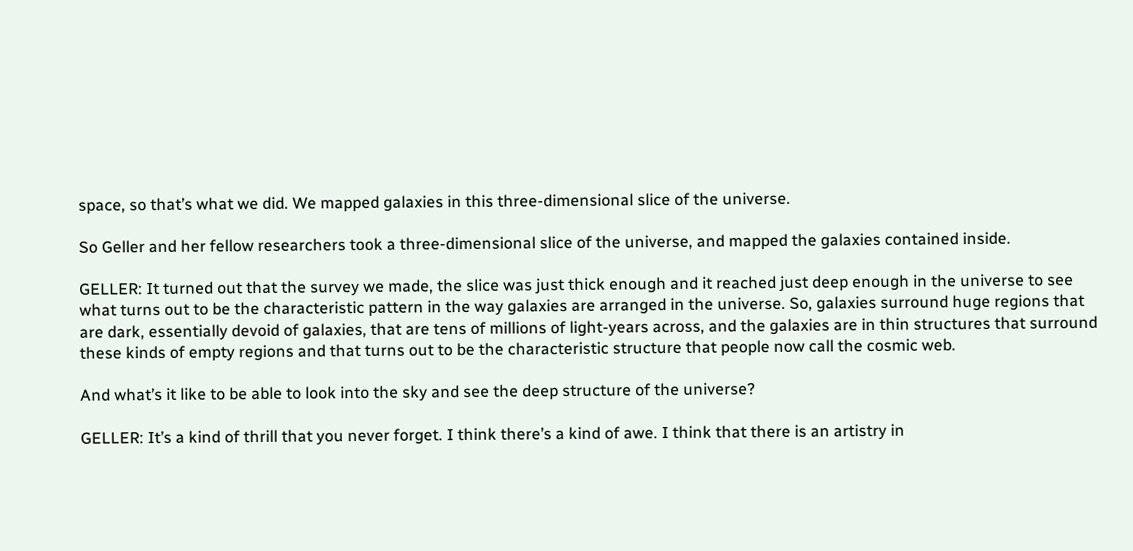space, so that’s what we did. We mapped galaxies in this three-dimensional slice of the universe.

So Geller and her fellow researchers took a three-dimensional slice of the universe, and mapped the galaxies contained inside.

GELLER: It turned out that the survey we made, the slice was just thick enough and it reached just deep enough in the universe to see what turns out to be the characteristic pattern in the way galaxies are arranged in the universe. So, galaxies surround huge regions that are dark, essentially devoid of galaxies, that are tens of millions of light-years across, and the galaxies are in thin structures that surround these kinds of empty regions and that turns out to be the characteristic structure that people now call the cosmic web.

And what’s it like to be able to look into the sky and see the deep structure of the universe?

GELLER: It’s a kind of thrill that you never forget. I think there’s a kind of awe. I think that there is an artistry in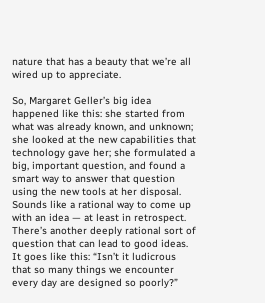nature that has a beauty that we’re all wired up to appreciate.

So, Margaret Geller’s big idea happened like this: she started from what was already known, and unknown; she looked at the new capabilities that technology gave her; she formulated a big, important question, and found a smart way to answer that question using the new tools at her disposal. Sounds like a rational way to come up with an idea — at least in retrospect. There’s another deeply rational sort of question that can lead to good ideas. It goes like this: “Isn’t it ludicrous that so many things we encounter every day are designed so poorly?”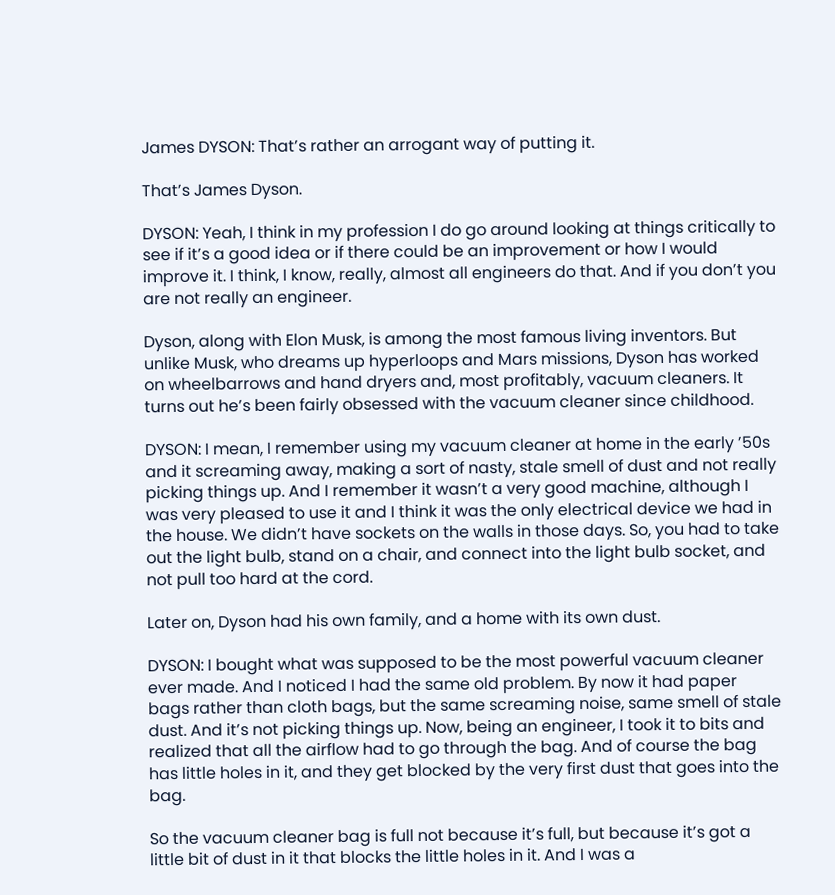James DYSON: That’s rather an arrogant way of putting it.

That’s James Dyson.

DYSON: Yeah, I think in my profession I do go around looking at things critically to see if it’s a good idea or if there could be an improvement or how I would improve it. I think, I know, really, almost all engineers do that. And if you don’t you are not really an engineer.

Dyson, along with Elon Musk, is among the most famous living inventors. But unlike Musk, who dreams up hyperloops and Mars missions, Dyson has worked on wheelbarrows and hand dryers and, most profitably, vacuum cleaners. It turns out he’s been fairly obsessed with the vacuum cleaner since childhood.

DYSON: I mean, I remember using my vacuum cleaner at home in the early ’50s and it screaming away, making a sort of nasty, stale smell of dust and not really picking things up. And I remember it wasn’t a very good machine, although I was very pleased to use it and I think it was the only electrical device we had in the house. We didn’t have sockets on the walls in those days. So, you had to take out the light bulb, stand on a chair, and connect into the light bulb socket, and not pull too hard at the cord.

Later on, Dyson had his own family, and a home with its own dust.

DYSON: I bought what was supposed to be the most powerful vacuum cleaner ever made. And I noticed I had the same old problem. By now it had paper bags rather than cloth bags, but the same screaming noise, same smell of stale dust. And it’s not picking things up. Now, being an engineer, I took it to bits and realized that all the airflow had to go through the bag. And of course the bag has little holes in it, and they get blocked by the very first dust that goes into the bag.

So the vacuum cleaner bag is full not because it’s full, but because it’s got a little bit of dust in it that blocks the little holes in it. And I was a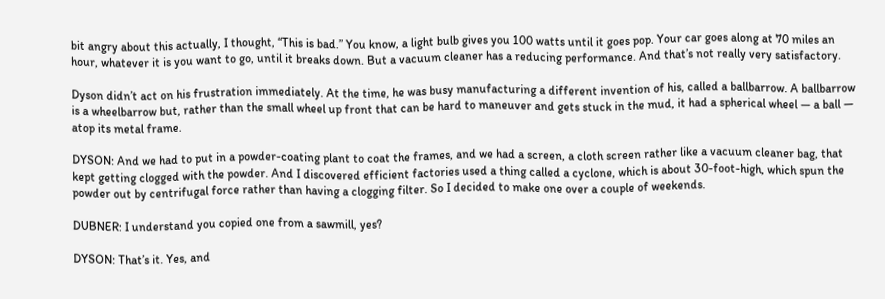bit angry about this actually, I thought, “This is bad.” You know, a light bulb gives you 100 watts until it goes pop. Your car goes along at 70 miles an hour, whatever it is you want to go, until it breaks down. But a vacuum cleaner has a reducing performance. And that’s not really very satisfactory.

Dyson didn’t act on his frustration immediately. At the time, he was busy manufacturing a different invention of his, called a ballbarrow. A ballbarrow is a wheelbarrow but, rather than the small wheel up front that can be hard to maneuver and gets stuck in the mud, it had a spherical wheel — a ball — atop its metal frame.

DYSON: And we had to put in a powder-coating plant to coat the frames, and we had a screen, a cloth screen rather like a vacuum cleaner bag, that kept getting clogged with the powder. And I discovered efficient factories used a thing called a cyclone, which is about 30-foot-high, which spun the powder out by centrifugal force rather than having a clogging filter. So I decided to make one over a couple of weekends.

DUBNER: I understand you copied one from a sawmill, yes?

DYSON: That’s it. Yes, and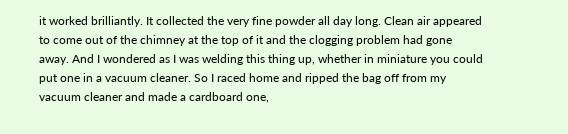it worked brilliantly. It collected the very fine powder all day long. Clean air appeared to come out of the chimney at the top of it and the clogging problem had gone away. And I wondered as I was welding this thing up, whether in miniature you could put one in a vacuum cleaner. So I raced home and ripped the bag off from my vacuum cleaner and made a cardboard one,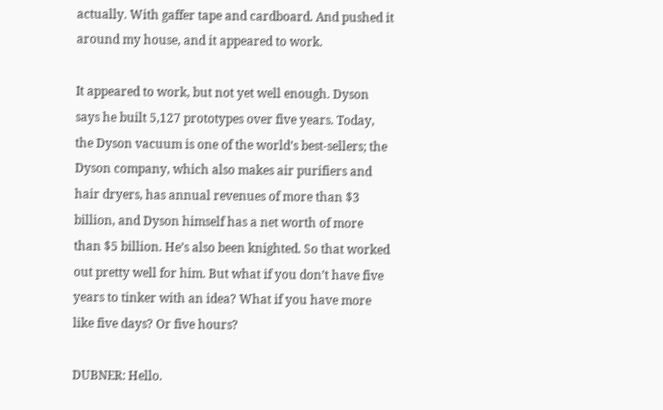actually. With gaffer tape and cardboard. And pushed it around my house, and it appeared to work.

It appeared to work, but not yet well enough. Dyson says he built 5,127 prototypes over five years. Today, the Dyson vacuum is one of the world’s best-sellers; the Dyson company, which also makes air purifiers and hair dryers, has annual revenues of more than $3 billion, and Dyson himself has a net worth of more than $5 billion. He’s also been knighted. So that worked out pretty well for him. But what if you don’t have five years to tinker with an idea? What if you have more like five days? Or five hours?

DUBNER: Hello.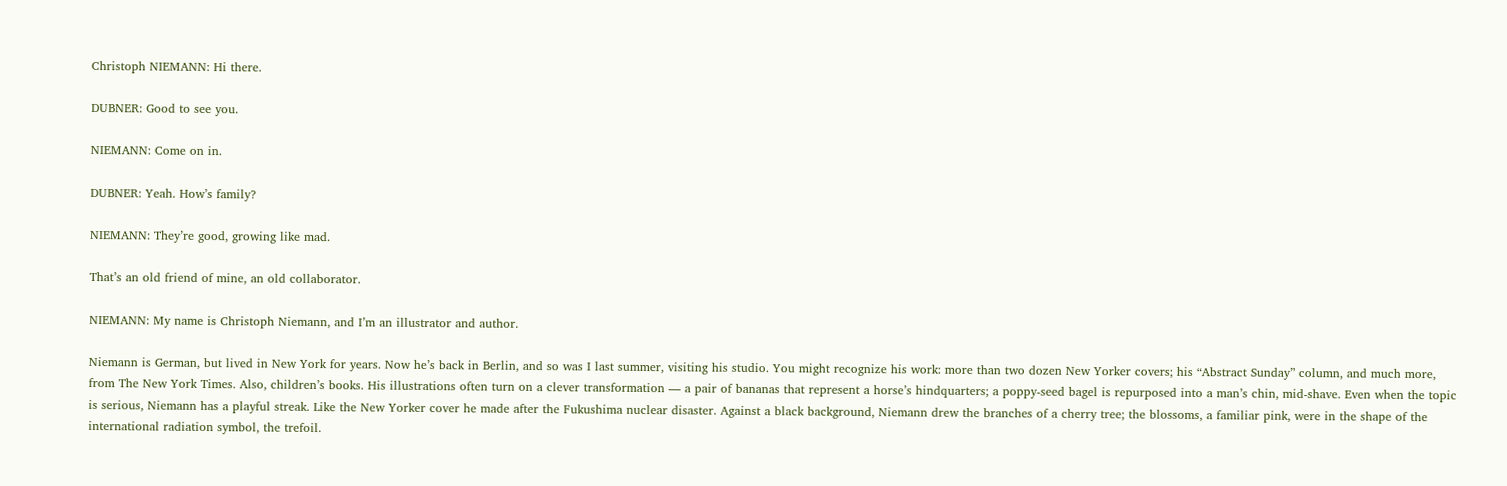Christoph NIEMANN: Hi there.

DUBNER: Good to see you.

NIEMANN: Come on in.

DUBNER: Yeah. How’s family?

NIEMANN: They’re good, growing like mad.

That’s an old friend of mine, an old collaborator.

NIEMANN: My name is Christoph Niemann, and I’m an illustrator and author.

Niemann is German, but lived in New York for years. Now he’s back in Berlin, and so was I last summer, visiting his studio. You might recognize his work: more than two dozen New Yorker covers; his “Abstract Sunday” column, and much more, from The New York Times. Also, children’s books. His illustrations often turn on a clever transformation — a pair of bananas that represent a horse’s hindquarters; a poppy-seed bagel is repurposed into a man’s chin, mid-shave. Even when the topic is serious, Niemann has a playful streak. Like the New Yorker cover he made after the Fukushima nuclear disaster. Against a black background, Niemann drew the branches of a cherry tree; the blossoms, a familiar pink, were in the shape of the international radiation symbol, the trefoil.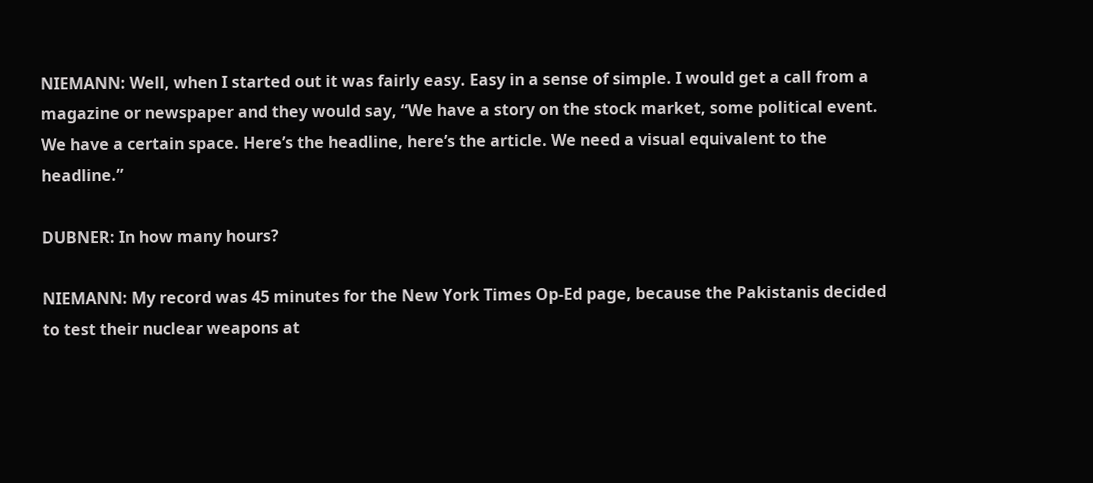NIEMANN: Well, when I started out it was fairly easy. Easy in a sense of simple. I would get a call from a magazine or newspaper and they would say, “We have a story on the stock market, some political event. We have a certain space. Here’s the headline, here’s the article. We need a visual equivalent to the headline.”

DUBNER: In how many hours?

NIEMANN: My record was 45 minutes for the New York Times Op-Ed page, because the Pakistanis decided to test their nuclear weapons at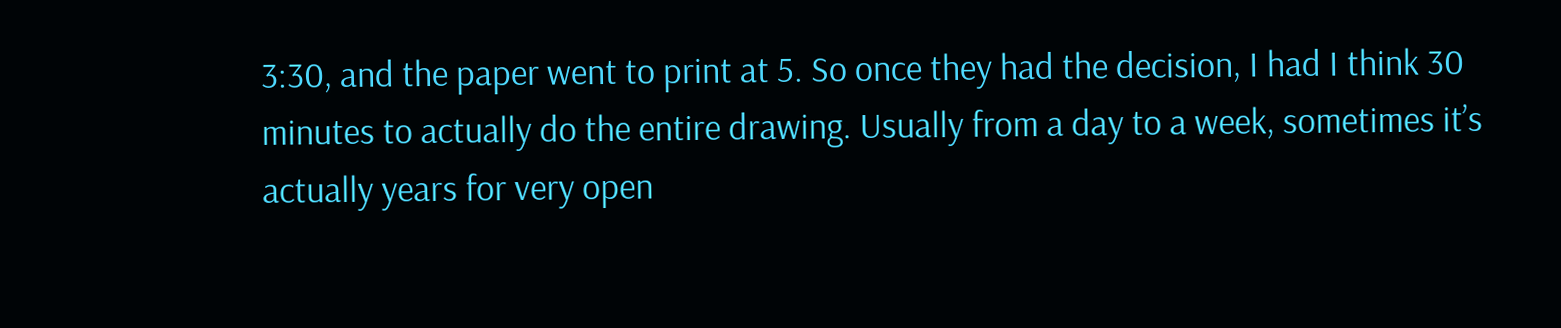3:30, and the paper went to print at 5. So once they had the decision, I had I think 30 minutes to actually do the entire drawing. Usually from a day to a week, sometimes it’s actually years for very open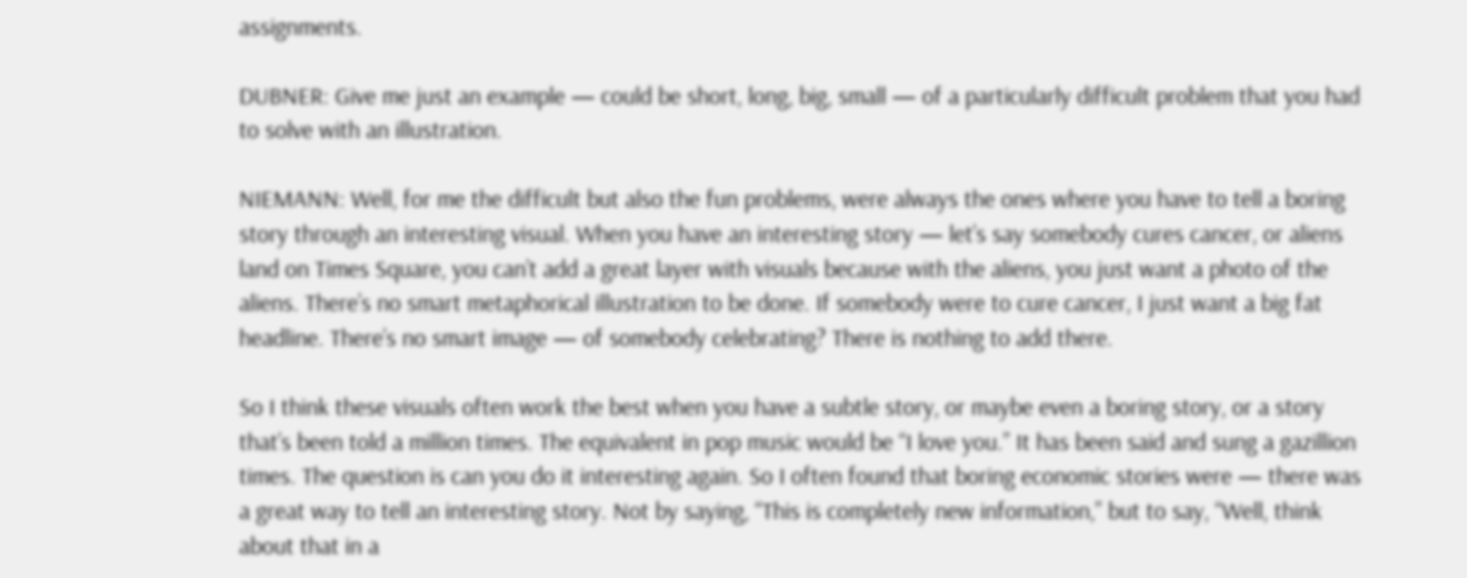assignments.

DUBNER: Give me just an example — could be short, long, big, small — of a particularly difficult problem that you had to solve with an illustration.

NIEMANN: Well, for me the difficult but also the fun problems, were always the ones where you have to tell a boring story through an interesting visual. When you have an interesting story — let’s say somebody cures cancer, or aliens land on Times Square, you can’t add a great layer with visuals because with the aliens, you just want a photo of the aliens. There’s no smart metaphorical illustration to be done. If somebody were to cure cancer, I just want a big fat headline. There’s no smart image — of somebody celebrating? There is nothing to add there.

So I think these visuals often work the best when you have a subtle story, or maybe even a boring story, or a story that’s been told a million times. The equivalent in pop music would be “I love you.” It has been said and sung a gazillion times. The question is can you do it interesting again. So I often found that boring economic stories were — there was a great way to tell an interesting story. Not by saying, “This is completely new information,” but to say, “Well, think about that in a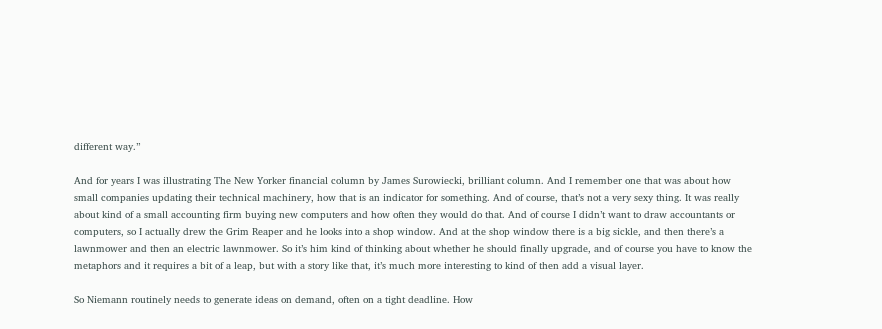different way.”

And for years I was illustrating The New Yorker financial column by James Surowiecki, brilliant column. And I remember one that was about how small companies updating their technical machinery, how that is an indicator for something. And of course, that’s not a very sexy thing. It was really about kind of a small accounting firm buying new computers and how often they would do that. And of course I didn’t want to draw accountants or computers, so I actually drew the Grim Reaper and he looks into a shop window. And at the shop window there is a big sickle, and then there’s a lawnmower and then an electric lawnmower. So it’s him kind of thinking about whether he should finally upgrade, and of course you have to know the metaphors and it requires a bit of a leap, but with a story like that, it’s much more interesting to kind of then add a visual layer.

So Niemann routinely needs to generate ideas on demand, often on a tight deadline. How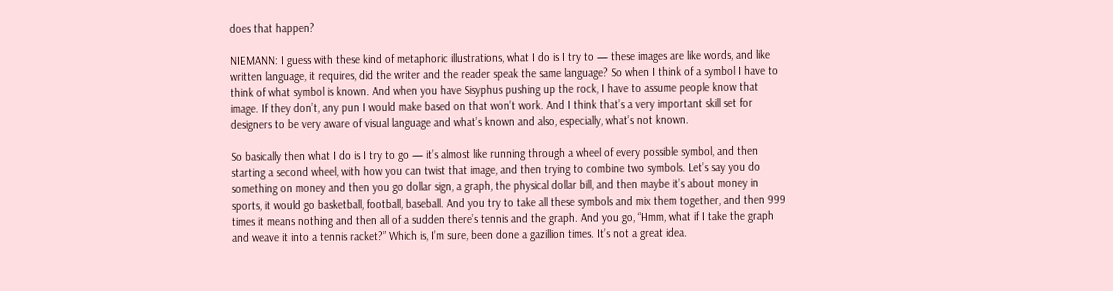does that happen?

NIEMANN: I guess with these kind of metaphoric illustrations, what I do is I try to — these images are like words, and like written language, it requires, did the writer and the reader speak the same language? So when I think of a symbol I have to think of what symbol is known. And when you have Sisyphus pushing up the rock, I have to assume people know that image. If they don’t, any pun I would make based on that won’t work. And I think that’s a very important skill set for designers to be very aware of visual language and what’s known and also, especially, what’s not known.

So basically then what I do is I try to go — it’s almost like running through a wheel of every possible symbol, and then starting a second wheel, with how you can twist that image, and then trying to combine two symbols. Let’s say you do something on money and then you go dollar sign, a graph, the physical dollar bill, and then maybe it’s about money in sports, it would go basketball, football, baseball. And you try to take all these symbols and mix them together, and then 999 times it means nothing and then all of a sudden there’s tennis and the graph. And you go, “Hmm, what if I take the graph and weave it into a tennis racket?” Which is, I’m sure, been done a gazillion times. It’s not a great idea.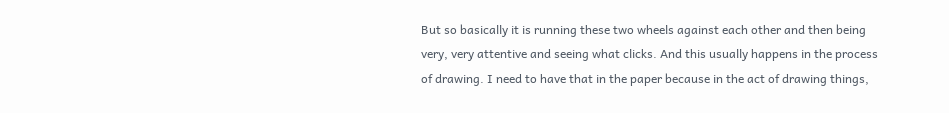But so basically it is running these two wheels against each other and then being very, very attentive and seeing what clicks. And this usually happens in the process of drawing. I need to have that in the paper because in the act of drawing things,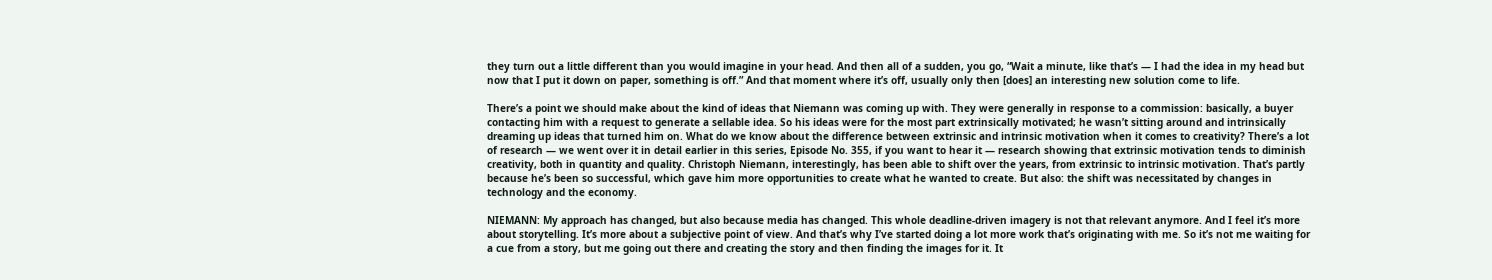they turn out a little different than you would imagine in your head. And then all of a sudden, you go, “Wait a minute, like that’s — I had the idea in my head but now that I put it down on paper, something is off.” And that moment where it’s off, usually only then [does] an interesting new solution come to life.

There’s a point we should make about the kind of ideas that Niemann was coming up with. They were generally in response to a commission: basically, a buyer contacting him with a request to generate a sellable idea. So his ideas were for the most part extrinsically motivated; he wasn’t sitting around and intrinsically dreaming up ideas that turned him on. What do we know about the difference between extrinsic and intrinsic motivation when it comes to creativity? There’s a lot of research — we went over it in detail earlier in this series, Episode No. 355, if you want to hear it — research showing that extrinsic motivation tends to diminish creativity, both in quantity and quality. Christoph Niemann, interestingly, has been able to shift over the years, from extrinsic to intrinsic motivation. That’s partly because he’s been so successful, which gave him more opportunities to create what he wanted to create. But also: the shift was necessitated by changes in technology and the economy.

NIEMANN: My approach has changed, but also because media has changed. This whole deadline-driven imagery is not that relevant anymore. And I feel it’s more about storytelling. It’s more about a subjective point of view. And that’s why I’ve started doing a lot more work that’s originating with me. So it’s not me waiting for a cue from a story, but me going out there and creating the story and then finding the images for it. It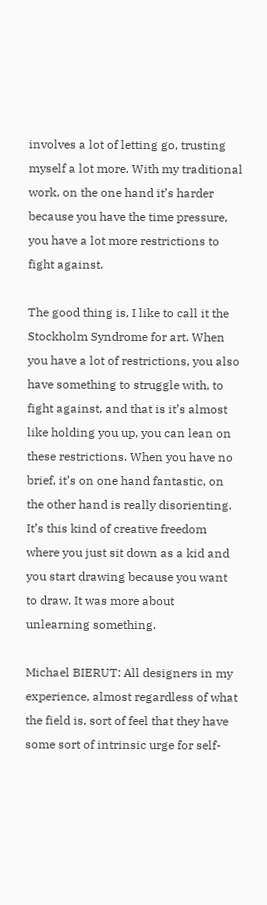involves a lot of letting go, trusting myself a lot more. With my traditional work, on the one hand it’s harder because you have the time pressure, you have a lot more restrictions to fight against.

The good thing is, I like to call it the Stockholm Syndrome for art. When you have a lot of restrictions, you also have something to struggle with, to fight against, and that is it’s almost like holding you up, you can lean on these restrictions. When you have no brief, it’s on one hand fantastic, on the other hand is really disorienting. It’s this kind of creative freedom where you just sit down as a kid and you start drawing because you want to draw. It was more about unlearning something.

Michael BIERUT: All designers in my experience, almost regardless of what the field is, sort of feel that they have some sort of intrinsic urge for self-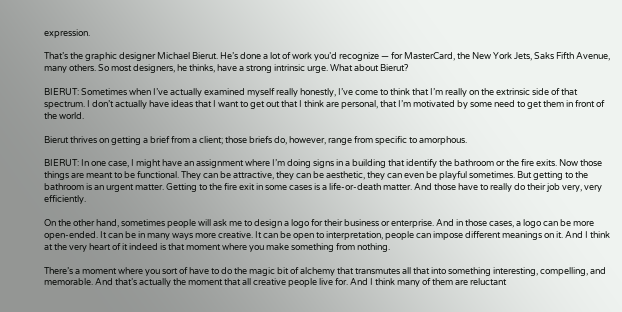expression.

That’s the graphic designer Michael Bierut. He’s done a lot of work you’d recognize — for MasterCard, the New York Jets, Saks Fifth Avenue, many others. So most designers, he thinks, have a strong intrinsic urge. What about Bierut?

BIERUT: Sometimes when I’ve actually examined myself really honestly, I’ve come to think that I’m really on the extrinsic side of that spectrum. I don’t actually have ideas that I want to get out that I think are personal, that I’m motivated by some need to get them in front of the world.

Bierut thrives on getting a brief from a client; those briefs do, however, range from specific to amorphous.

BIERUT: In one case, I might have an assignment where I’m doing signs in a building that identify the bathroom or the fire exits. Now those things are meant to be functional. They can be attractive, they can be aesthetic, they can even be playful sometimes. But getting to the bathroom is an urgent matter. Getting to the fire exit in some cases is a life-or-death matter. And those have to really do their job very, very efficiently.

On the other hand, sometimes people will ask me to design a logo for their business or enterprise. And in those cases, a logo can be more open-ended. It can be in many ways more creative. It can be open to interpretation, people can impose different meanings on it. And I think at the very heart of it indeed is that moment where you make something from nothing.

There’s a moment where you sort of have to do the magic bit of alchemy that transmutes all that into something interesting, compelling, and memorable. And that’s actually the moment that all creative people live for. And I think many of them are reluctant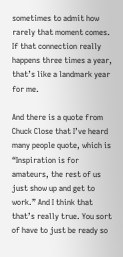sometimes to admit how rarely that moment comes. If that connection really happens three times a year, that’s like a landmark year for me.

And there is a quote from Chuck Close that I’ve heard many people quote, which is “Inspiration is for amateurs, the rest of us just show up and get to work.” And I think that that’s really true. You sort of have to just be ready so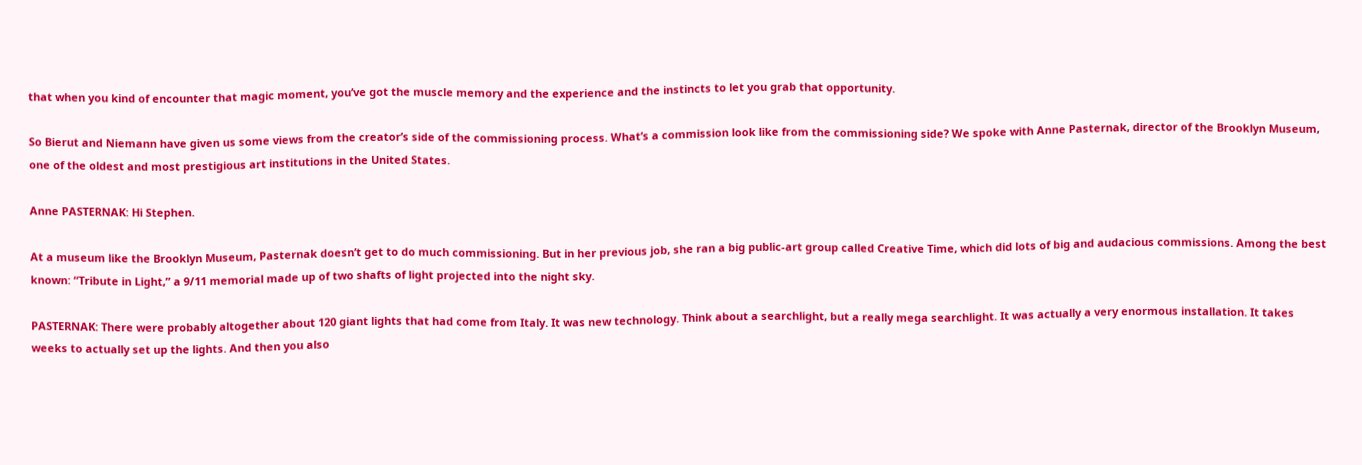that when you kind of encounter that magic moment, you’ve got the muscle memory and the experience and the instincts to let you grab that opportunity.

So Bierut and Niemann have given us some views from the creator’s side of the commissioning process. What’s a commission look like from the commissioning side? We spoke with Anne Pasternak, director of the Brooklyn Museum, one of the oldest and most prestigious art institutions in the United States.

Anne PASTERNAK: Hi Stephen.

At a museum like the Brooklyn Museum, Pasternak doesn’t get to do much commissioning. But in her previous job, she ran a big public-art group called Creative Time, which did lots of big and audacious commissions. Among the best known: “Tribute in Light,” a 9/11 memorial made up of two shafts of light projected into the night sky.

PASTERNAK: There were probably altogether about 120 giant lights that had come from Italy. It was new technology. Think about a searchlight, but a really mega searchlight. It was actually a very enormous installation. It takes weeks to actually set up the lights. And then you also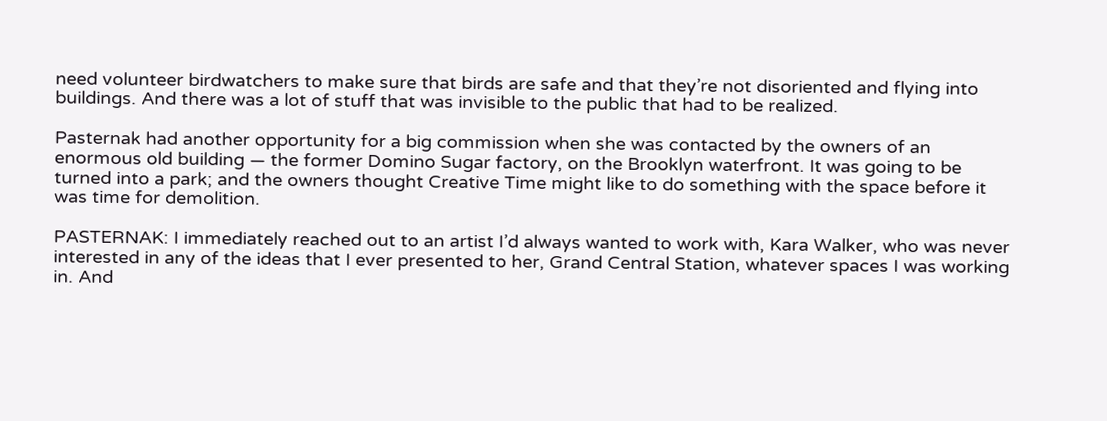need volunteer birdwatchers to make sure that birds are safe and that they’re not disoriented and flying into buildings. And there was a lot of stuff that was invisible to the public that had to be realized.

Pasternak had another opportunity for a big commission when she was contacted by the owners of an enormous old building — the former Domino Sugar factory, on the Brooklyn waterfront. It was going to be turned into a park; and the owners thought Creative Time might like to do something with the space before it was time for demolition.

PASTERNAK: I immediately reached out to an artist I’d always wanted to work with, Kara Walker, who was never interested in any of the ideas that I ever presented to her, Grand Central Station, whatever spaces I was working in. And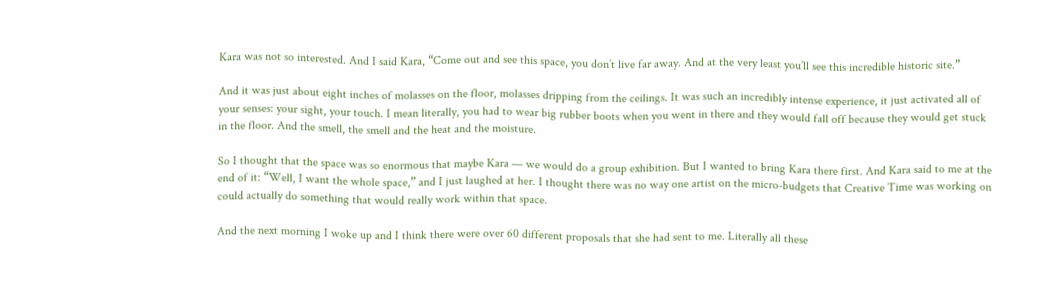Kara was not so interested. And I said Kara, “Come out and see this space, you don’t live far away. And at the very least you’ll see this incredible historic site.”

And it was just about eight inches of molasses on the floor, molasses dripping from the ceilings. It was such an incredibly intense experience, it just activated all of your senses: your sight, your touch. I mean literally, you had to wear big rubber boots when you went in there and they would fall off because they would get stuck in the floor. And the smell, the smell and the heat and the moisture.

So I thought that the space was so enormous that maybe Kara — we would do a group exhibition. But I wanted to bring Kara there first. And Kara said to me at the end of it: “Well, I want the whole space,” and I just laughed at her. I thought there was no way one artist on the micro-budgets that Creative Time was working on could actually do something that would really work within that space.

And the next morning I woke up and I think there were over 60 different proposals that she had sent to me. Literally all these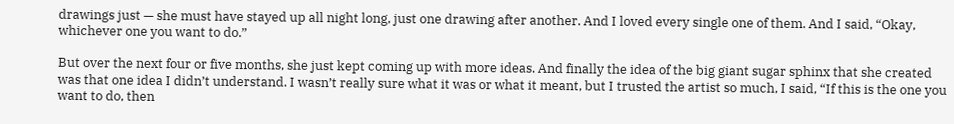drawings just — she must have stayed up all night long, just one drawing after another. And I loved every single one of them. And I said, “Okay, whichever one you want to do.”

But over the next four or five months, she just kept coming up with more ideas. And finally the idea of the big giant sugar sphinx that she created was that one idea I didn’t understand. I wasn’t really sure what it was or what it meant, but I trusted the artist so much, I said, “If this is the one you want to do, then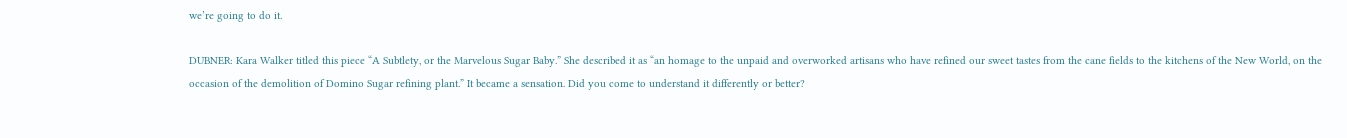we’re going to do it.

DUBNER: Kara Walker titled this piece “A Subtlety, or the Marvelous Sugar Baby.” She described it as “an homage to the unpaid and overworked artisans who have refined our sweet tastes from the cane fields to the kitchens of the New World, on the occasion of the demolition of Domino Sugar refining plant.” It became a sensation. Did you come to understand it differently or better?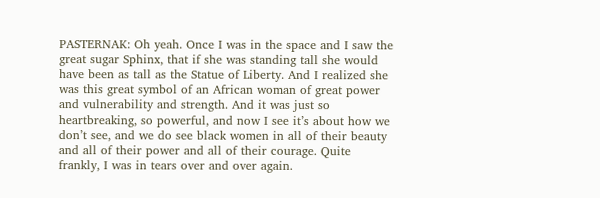PASTERNAK: Oh yeah. Once I was in the space and I saw the great sugar Sphinx, that if she was standing tall she would have been as tall as the Statue of Liberty. And I realized she was this great symbol of an African woman of great power and vulnerability and strength. And it was just so heartbreaking, so powerful, and now I see it’s about how we don’t see, and we do see black women in all of their beauty and all of their power and all of their courage. Quite frankly, I was in tears over and over again.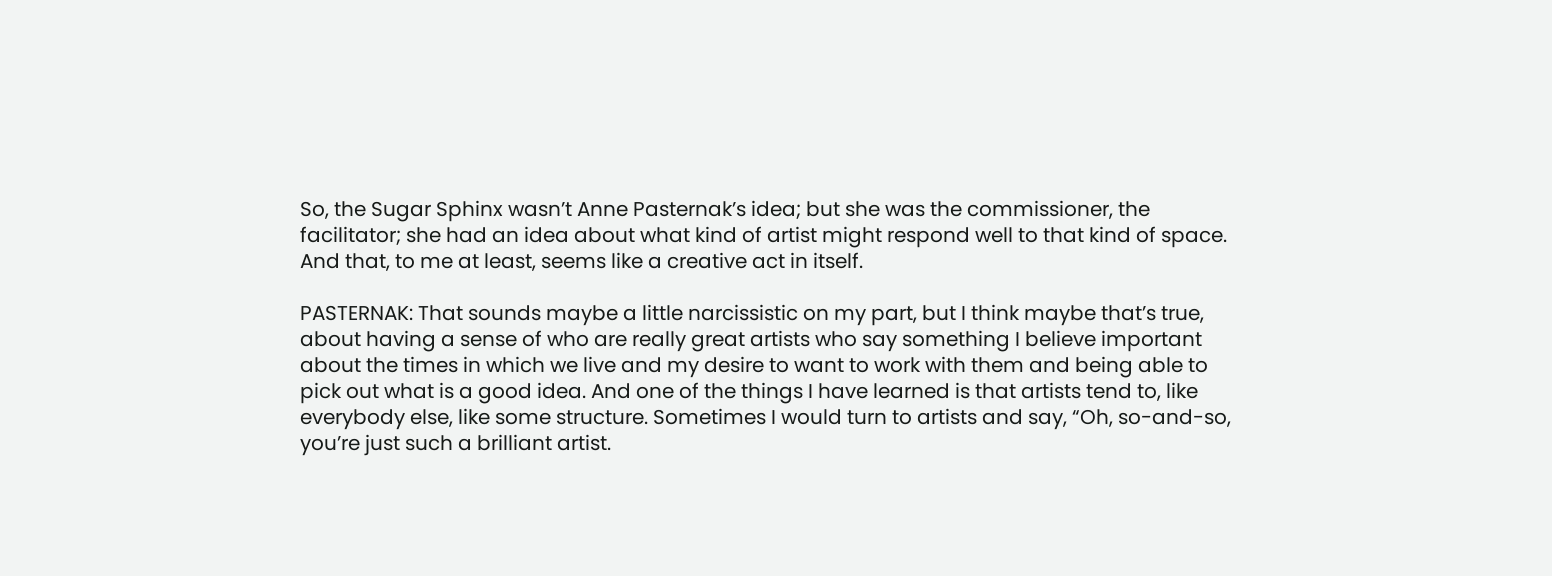So, the Sugar Sphinx wasn’t Anne Pasternak’s idea; but she was the commissioner, the facilitator; she had an idea about what kind of artist might respond well to that kind of space. And that, to me at least, seems like a creative act in itself.

PASTERNAK: That sounds maybe a little narcissistic on my part, but I think maybe that’s true, about having a sense of who are really great artists who say something I believe important about the times in which we live and my desire to want to work with them and being able to pick out what is a good idea. And one of the things I have learned is that artists tend to, like everybody else, like some structure. Sometimes I would turn to artists and say, “Oh, so-and-so, you’re just such a brilliant artist.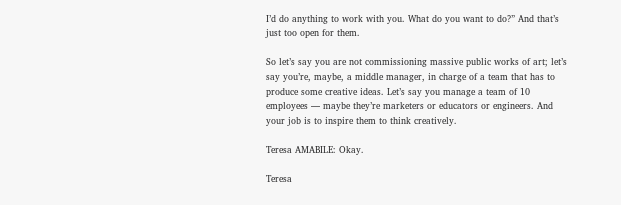I’d do anything to work with you. What do you want to do?” And that’s just too open for them.

So let’s say you are not commissioning massive public works of art; let’s say you’re, maybe, a middle manager, in charge of a team that has to produce some creative ideas. Let’s say you manage a team of 10 employees — maybe they’re marketers or educators or engineers. And your job is to inspire them to think creatively.

Teresa AMABILE: Okay.

Teresa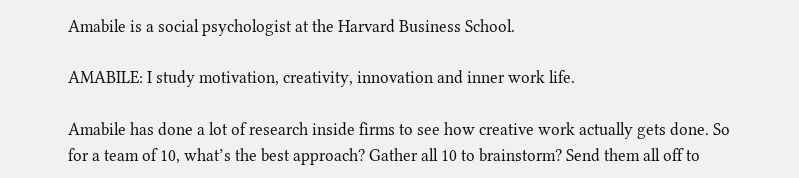Amabile is a social psychologist at the Harvard Business School.

AMABILE: I study motivation, creativity, innovation and inner work life.

Amabile has done a lot of research inside firms to see how creative work actually gets done. So for a team of 10, what’s the best approach? Gather all 10 to brainstorm? Send them all off to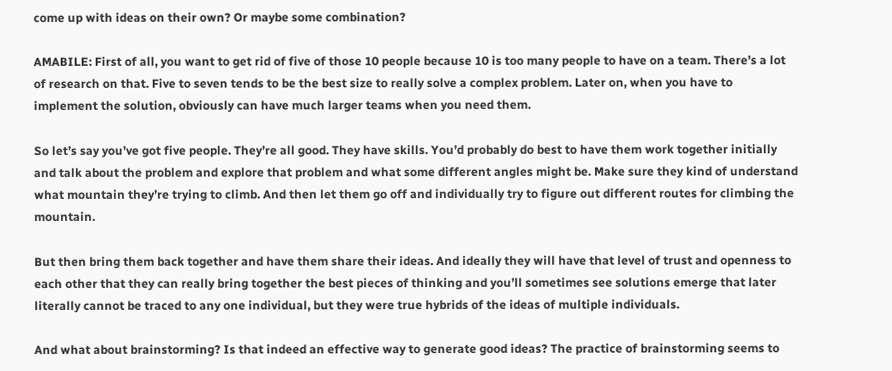come up with ideas on their own? Or maybe some combination?

AMABILE: First of all, you want to get rid of five of those 10 people because 10 is too many people to have on a team. There’s a lot of research on that. Five to seven tends to be the best size to really solve a complex problem. Later on, when you have to implement the solution, obviously can have much larger teams when you need them.

So let’s say you’ve got five people. They’re all good. They have skills. You’d probably do best to have them work together initially and talk about the problem and explore that problem and what some different angles might be. Make sure they kind of understand what mountain they’re trying to climb. And then let them go off and individually try to figure out different routes for climbing the mountain.

But then bring them back together and have them share their ideas. And ideally they will have that level of trust and openness to each other that they can really bring together the best pieces of thinking and you’ll sometimes see solutions emerge that later literally cannot be traced to any one individual, but they were true hybrids of the ideas of multiple individuals.

And what about brainstorming? Is that indeed an effective way to generate good ideas? The practice of brainstorming seems to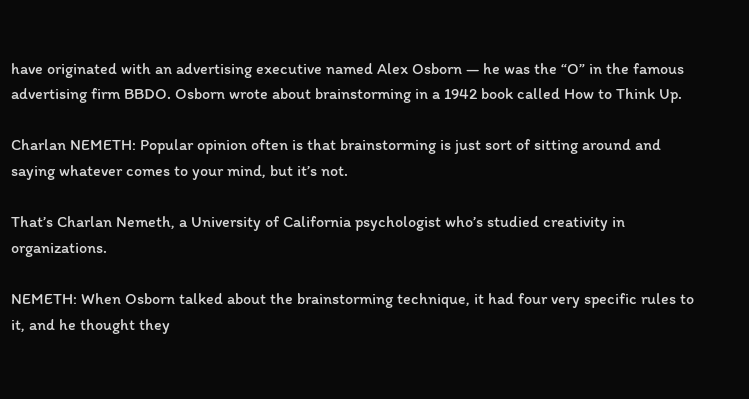have originated with an advertising executive named Alex Osborn — he was the “O” in the famous advertising firm BBDO. Osborn wrote about brainstorming in a 1942 book called How to Think Up.

Charlan NEMETH: Popular opinion often is that brainstorming is just sort of sitting around and saying whatever comes to your mind, but it’s not.

That’s Charlan Nemeth, a University of California psychologist who’s studied creativity in organizations.

NEMETH: When Osborn talked about the brainstorming technique, it had four very specific rules to it, and he thought they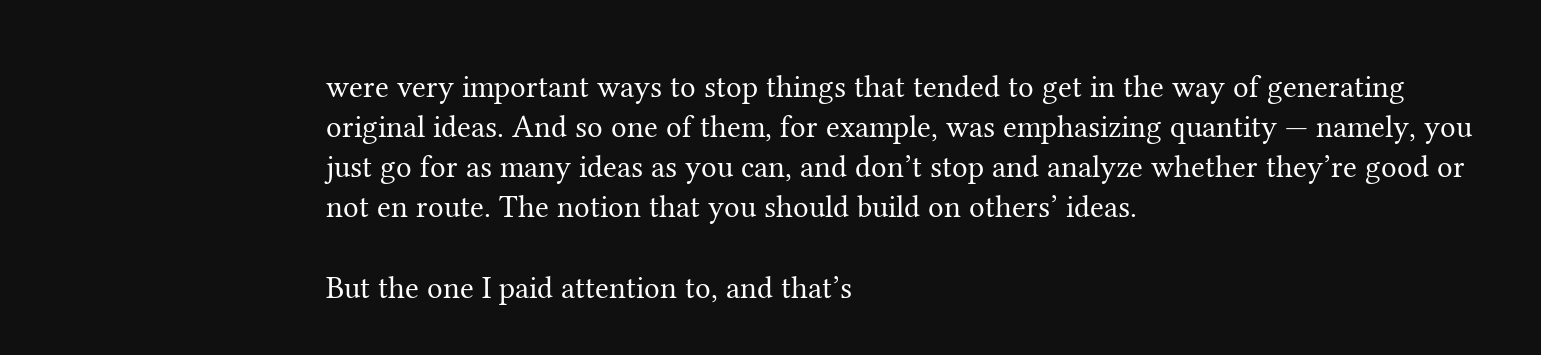were very important ways to stop things that tended to get in the way of generating original ideas. And so one of them, for example, was emphasizing quantity — namely, you just go for as many ideas as you can, and don’t stop and analyze whether they’re good or not en route. The notion that you should build on others’ ideas.

But the one I paid attention to, and that’s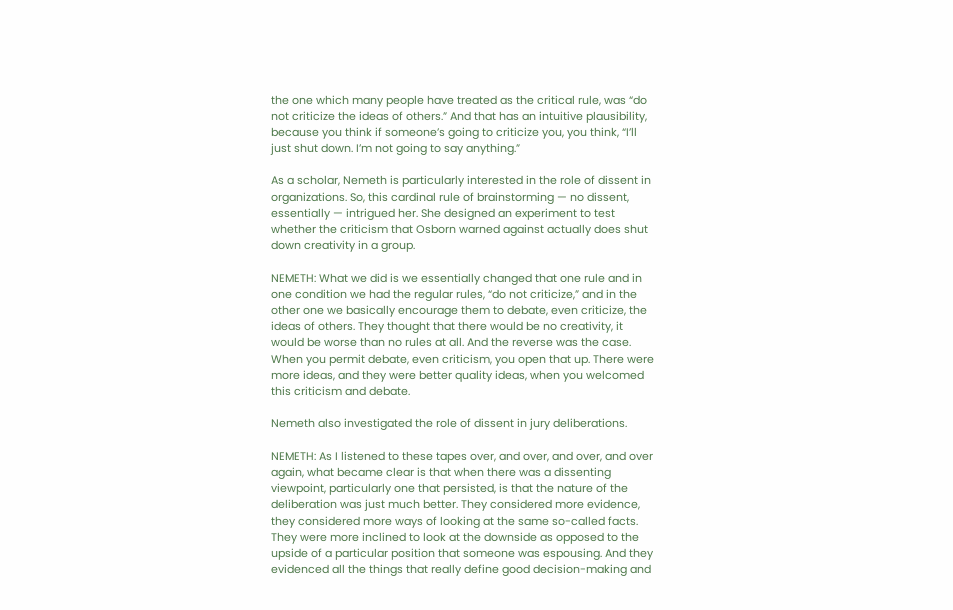the one which many people have treated as the critical rule, was “do not criticize the ideas of others.” And that has an intuitive plausibility, because you think if someone’s going to criticize you, you think, “I’ll just shut down. I’m not going to say anything.”

As a scholar, Nemeth is particularly interested in the role of dissent in organizations. So, this cardinal rule of brainstorming — no dissent, essentially — intrigued her. She designed an experiment to test whether the criticism that Osborn warned against actually does shut down creativity in a group.

NEMETH: What we did is we essentially changed that one rule and in one condition we had the regular rules, “do not criticize,” and in the other one we basically encourage them to debate, even criticize, the ideas of others. They thought that there would be no creativity, it would be worse than no rules at all. And the reverse was the case. When you permit debate, even criticism, you open that up. There were more ideas, and they were better quality ideas, when you welcomed this criticism and debate.

Nemeth also investigated the role of dissent in jury deliberations.

NEMETH: As I listened to these tapes over, and over, and over, and over again, what became clear is that when there was a dissenting viewpoint, particularly one that persisted, is that the nature of the deliberation was just much better. They considered more evidence, they considered more ways of looking at the same so-called facts. They were more inclined to look at the downside as opposed to the upside of a particular position that someone was espousing. And they evidenced all the things that really define good decision-making and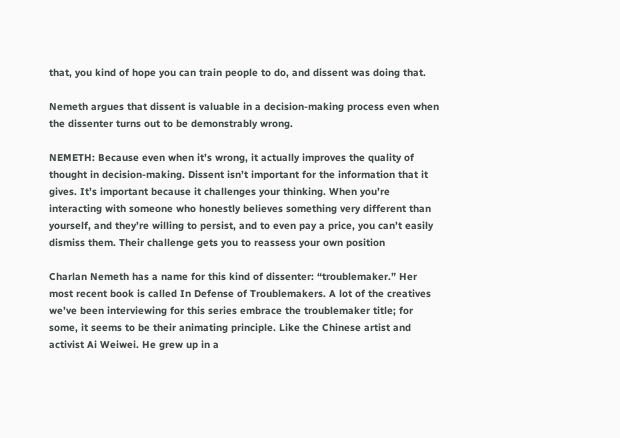that, you kind of hope you can train people to do, and dissent was doing that.

Nemeth argues that dissent is valuable in a decision-making process even when the dissenter turns out to be demonstrably wrong.

NEMETH: Because even when it’s wrong, it actually improves the quality of thought in decision-making. Dissent isn’t important for the information that it gives. It’s important because it challenges your thinking. When you’re interacting with someone who honestly believes something very different than yourself, and they’re willing to persist, and to even pay a price, you can’t easily dismiss them. Their challenge gets you to reassess your own position

Charlan Nemeth has a name for this kind of dissenter: “troublemaker.” Her most recent book is called In Defense of Troublemakers. A lot of the creatives we’ve been interviewing for this series embrace the troublemaker title; for some, it seems to be their animating principle. Like the Chinese artist and activist Ai Weiwei. He grew up in a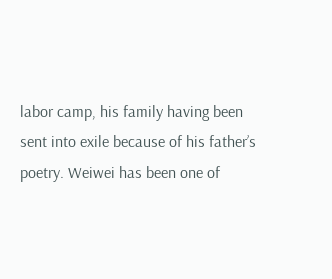labor camp, his family having been sent into exile because of his father’s poetry. Weiwei has been one of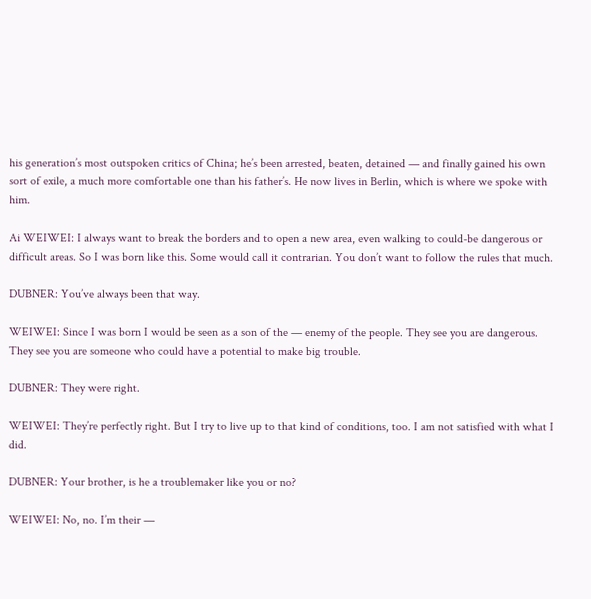his generation’s most outspoken critics of China; he’s been arrested, beaten, detained — and finally gained his own sort of exile, a much more comfortable one than his father’s. He now lives in Berlin, which is where we spoke with him.

Ai WEIWEI: I always want to break the borders and to open a new area, even walking to could-be dangerous or difficult areas. So I was born like this. Some would call it contrarian. You don’t want to follow the rules that much.

DUBNER: You’ve always been that way.

WEIWEI: Since I was born I would be seen as a son of the — enemy of the people. They see you are dangerous. They see you are someone who could have a potential to make big trouble.

DUBNER: They were right.

WEIWEI: They’re perfectly right. But I try to live up to that kind of conditions, too. I am not satisfied with what I did.

DUBNER: Your brother, is he a troublemaker like you or no?

WEIWEI: No, no. I’m their —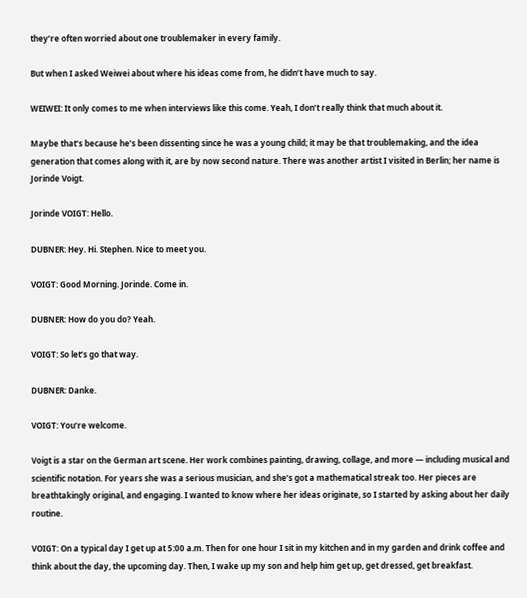they’re often worried about one troublemaker in every family.

But when I asked Weiwei about where his ideas come from, he didn’t have much to say.

WEIWEI: It only comes to me when interviews like this come. Yeah, I don’t really think that much about it.

Maybe that’s because he’s been dissenting since he was a young child; it may be that troublemaking, and the idea generation that comes along with it, are by now second nature. There was another artist I visited in Berlin; her name is Jorinde Voigt.

Jorinde VOIGT: Hello.

DUBNER: Hey. Hi. Stephen. Nice to meet you.

VOIGT: Good Morning. Jorinde. Come in.

DUBNER: How do you do? Yeah.

VOIGT: So let’s go that way.

DUBNER: Danke.

VOIGT: You’re welcome.

Voigt is a star on the German art scene. Her work combines painting, drawing, collage, and more — including musical and scientific notation. For years she was a serious musician, and she’s got a mathematical streak too. Her pieces are breathtakingly original, and engaging. I wanted to know where her ideas originate, so I started by asking about her daily routine.

VOIGT: On a typical day I get up at 5:00 a.m. Then for one hour I sit in my kitchen and in my garden and drink coffee and think about the day, the upcoming day. Then, I wake up my son and help him get up, get dressed, get breakfast.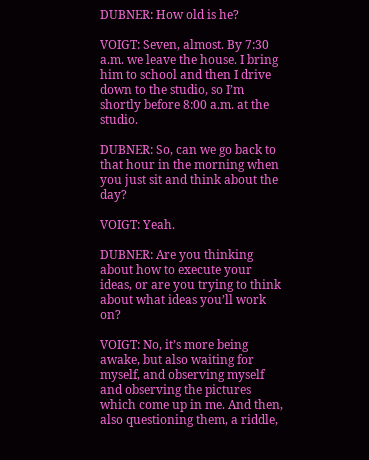DUBNER: How old is he?

VOIGT: Seven, almost. By 7:30 a.m. we leave the house. I bring him to school and then I drive down to the studio, so I’m shortly before 8:00 a.m. at the studio.

DUBNER: So, can we go back to that hour in the morning when you just sit and think about the day?

VOIGT: Yeah.

DUBNER: Are you thinking about how to execute your ideas, or are you trying to think about what ideas you’ll work on?

VOIGT: No, it’s more being awake, but also waiting for myself, and observing myself and observing the pictures which come up in me. And then, also questioning them, a riddle,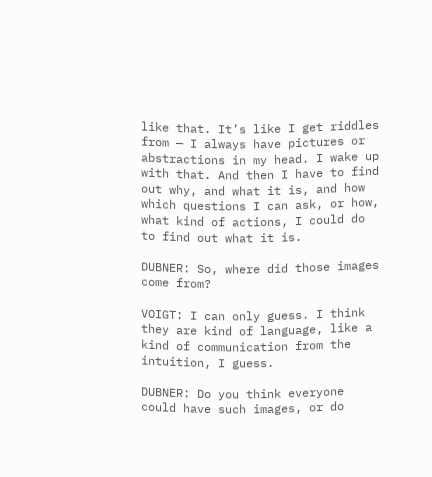like that. It’s like I get riddles from — I always have pictures or abstractions in my head. I wake up with that. And then I have to find out why, and what it is, and how which questions I can ask, or how, what kind of actions, I could do to find out what it is.

DUBNER: So, where did those images come from?

VOIGT: I can only guess. I think they are kind of language, like a kind of communication from the intuition, I guess.

DUBNER: Do you think everyone could have such images, or do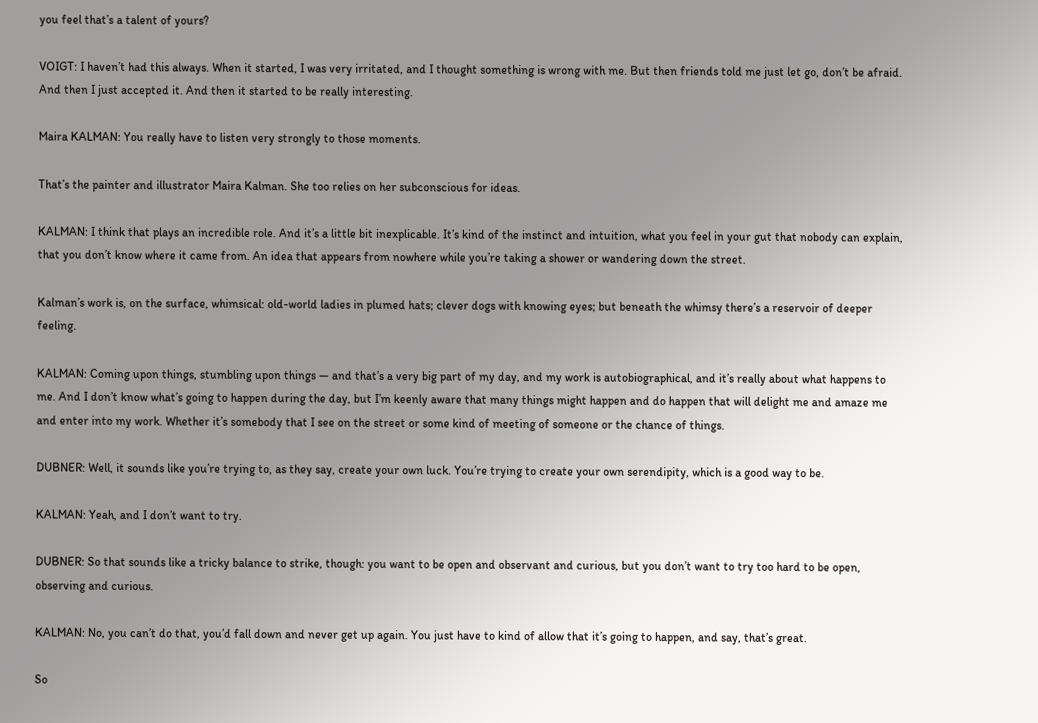you feel that’s a talent of yours?

VOIGT: I haven’t had this always. When it started, I was very irritated, and I thought something is wrong with me. But then friends told me just let go, don’t be afraid. And then I just accepted it. And then it started to be really interesting.

Maira KALMAN: You really have to listen very strongly to those moments.

That’s the painter and illustrator Maira Kalman. She too relies on her subconscious for ideas.

KALMAN: I think that plays an incredible role. And it’s a little bit inexplicable. It’s kind of the instinct and intuition, what you feel in your gut that nobody can explain, that you don’t know where it came from. An idea that appears from nowhere while you’re taking a shower or wandering down the street.

Kalman’s work is, on the surface, whimsical: old-world ladies in plumed hats; clever dogs with knowing eyes; but beneath the whimsy there’s a reservoir of deeper feeling.

KALMAN: Coming upon things, stumbling upon things — and that’s a very big part of my day, and my work is autobiographical, and it’s really about what happens to me. And I don’t know what’s going to happen during the day, but I’m keenly aware that many things might happen and do happen that will delight me and amaze me and enter into my work. Whether it’s somebody that I see on the street or some kind of meeting of someone or the chance of things.

DUBNER: Well, it sounds like you’re trying to, as they say, create your own luck. You’re trying to create your own serendipity, which is a good way to be.

KALMAN: Yeah, and I don’t want to try.

DUBNER: So that sounds like a tricky balance to strike, though: you want to be open and observant and curious, but you don’t want to try too hard to be open, observing and curious.

KALMAN: No, you can’t do that, you’d fall down and never get up again. You just have to kind of allow that it’s going to happen, and say, that’s great.

So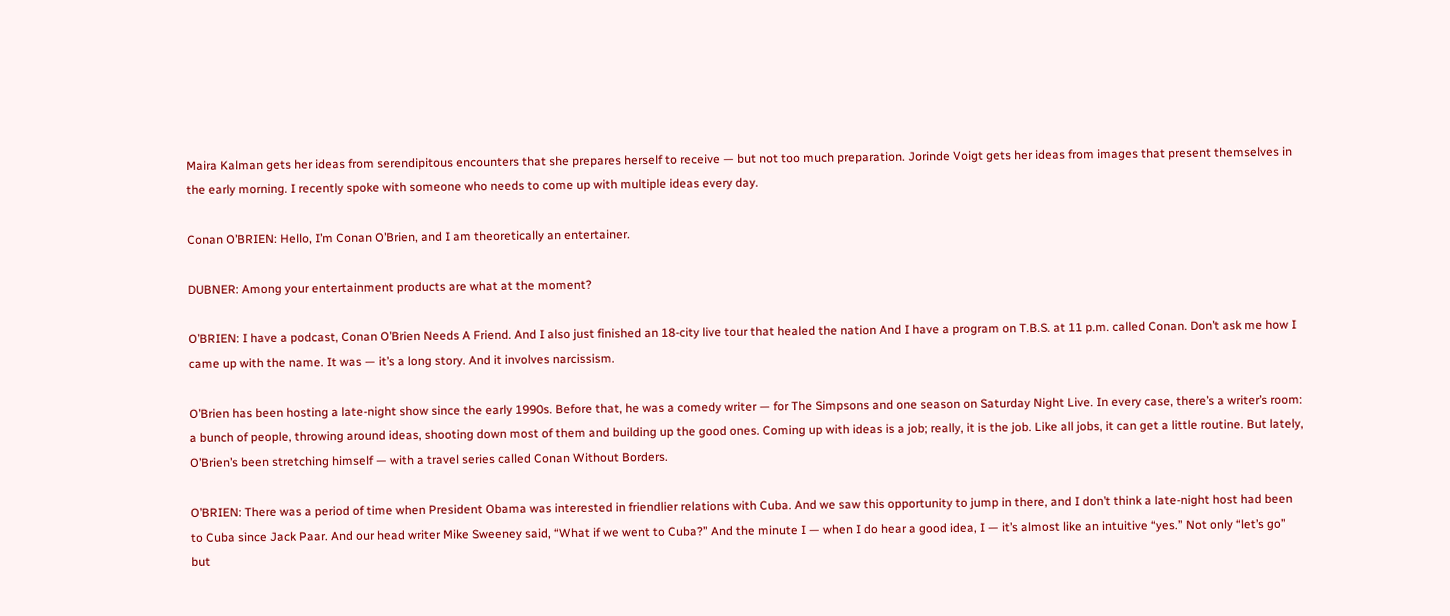Maira Kalman gets her ideas from serendipitous encounters that she prepares herself to receive — but not too much preparation. Jorinde Voigt gets her ideas from images that present themselves in the early morning. I recently spoke with someone who needs to come up with multiple ideas every day.

Conan O’BRIEN: Hello, I’m Conan O’Brien, and I am theoretically an entertainer.

DUBNER: Among your entertainment products are what at the moment?

O’BRIEN: I have a podcast, Conan O’Brien Needs A Friend. And I also just finished an 18-city live tour that healed the nation And I have a program on T.B.S. at 11 p.m. called Conan. Don’t ask me how I came up with the name. It was — it’s a long story. And it involves narcissism.

O’Brien has been hosting a late-night show since the early 1990s. Before that, he was a comedy writer — for The Simpsons and one season on Saturday Night Live. In every case, there’s a writer’s room: a bunch of people, throwing around ideas, shooting down most of them and building up the good ones. Coming up with ideas is a job; really, it is the job. Like all jobs, it can get a little routine. But lately, O’Brien’s been stretching himself — with a travel series called Conan Without Borders.

O’BRIEN: There was a period of time when President Obama was interested in friendlier relations with Cuba. And we saw this opportunity to jump in there, and I don’t think a late-night host had been to Cuba since Jack Paar. And our head writer Mike Sweeney said, “What if we went to Cuba?” And the minute I — when I do hear a good idea, I — it’s almost like an intuitive “yes.” Not only “let’s go” but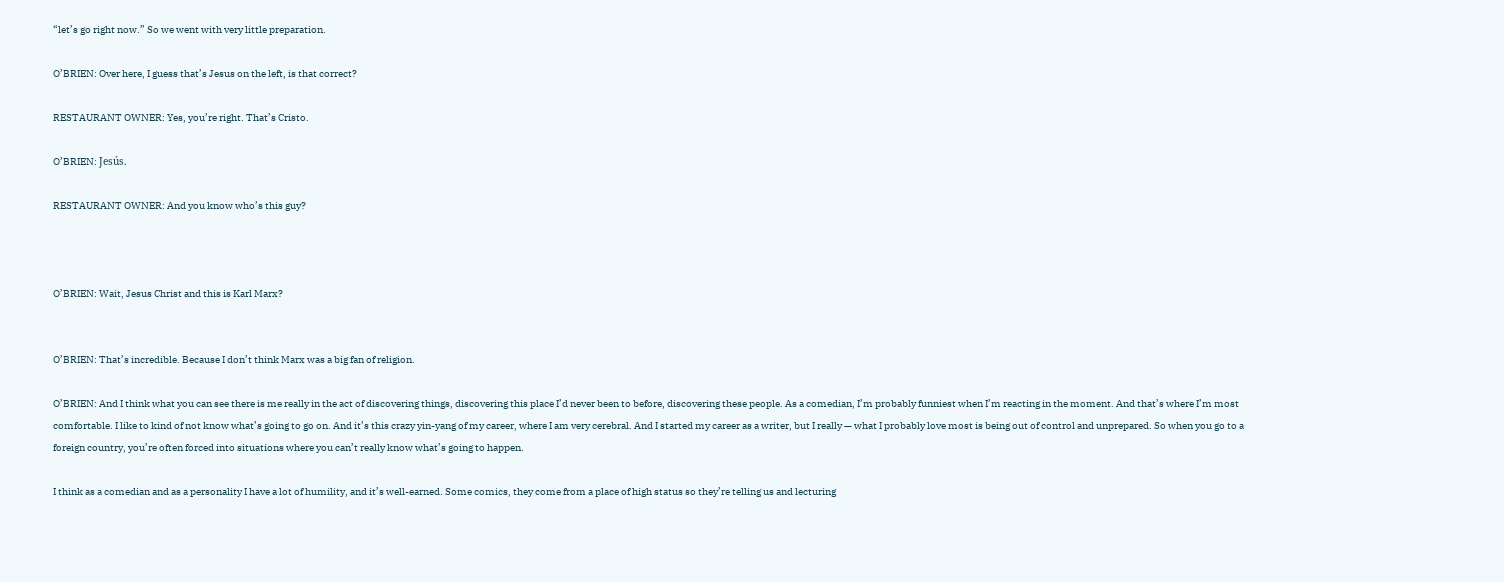“let’s go right now.” So we went with very little preparation.

O’BRIEN: Over here, I guess that’s Jesus on the left, is that correct?

RESTAURANT OWNER: Yes, you’re right. That’s Cristo.

O’BRIEN: Jesús.

RESTAURANT OWNER: And you know who’s this guy?



O’BRIEN: Wait, Jesus Christ and this is Karl Marx?


O’BRIEN: That’s incredible. Because I don’t think Marx was a big fan of religion.

O’BRIEN: And I think what you can see there is me really in the act of discovering things, discovering this place I’d never been to before, discovering these people. As a comedian, I’m probably funniest when I’m reacting in the moment. And that’s where I’m most comfortable. I like to kind of not know what’s going to go on. And it’s this crazy yin-yang of my career, where I am very cerebral. And I started my career as a writer, but I really — what I probably love most is being out of control and unprepared. So when you go to a foreign country, you’re often forced into situations where you can’t really know what’s going to happen.

I think as a comedian and as a personality I have a lot of humility, and it’s well-earned. Some comics, they come from a place of high status so they’re telling us and lecturing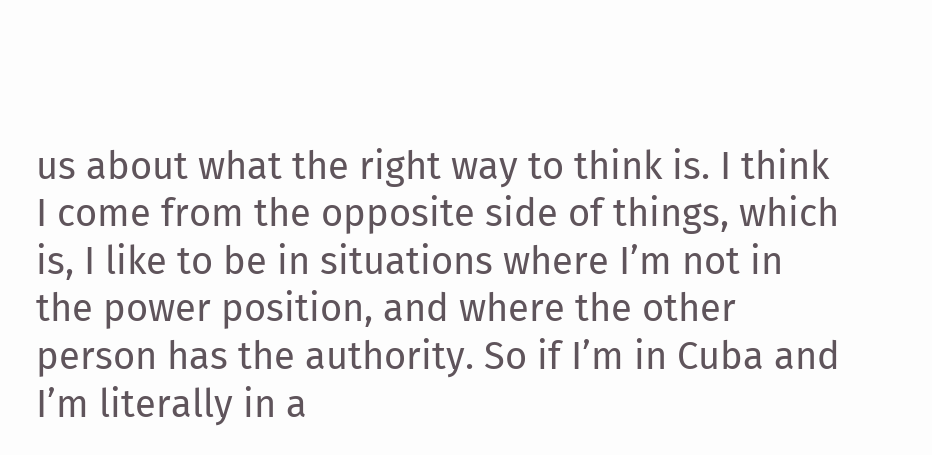us about what the right way to think is. I think I come from the opposite side of things, which is, I like to be in situations where I’m not in the power position, and where the other person has the authority. So if I’m in Cuba and I’m literally in a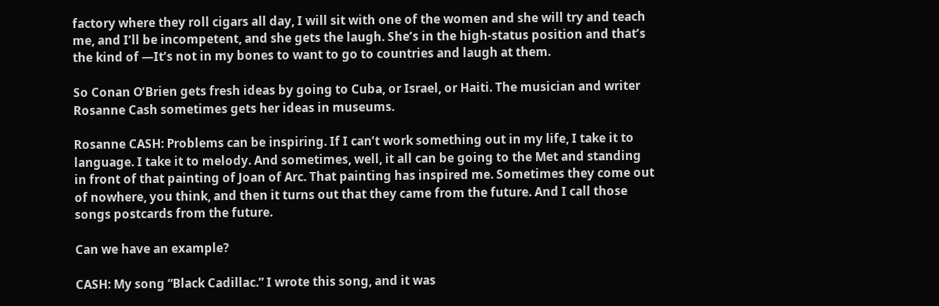factory where they roll cigars all day, I will sit with one of the women and she will try and teach me, and I’ll be incompetent, and she gets the laugh. She’s in the high-status position and that’s the kind of —It’s not in my bones to want to go to countries and laugh at them.

So Conan O’Brien gets fresh ideas by going to Cuba, or Israel, or Haiti. The musician and writer Rosanne Cash sometimes gets her ideas in museums.

Rosanne CASH: Problems can be inspiring. If I can’t work something out in my life, I take it to language. I take it to melody. And sometimes, well, it all can be going to the Met and standing in front of that painting of Joan of Arc. That painting has inspired me. Sometimes they come out of nowhere, you think, and then it turns out that they came from the future. And I call those songs postcards from the future.

Can we have an example?

CASH: My song “Black Cadillac.” I wrote this song, and it was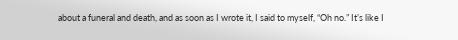about a funeral and death, and as soon as I wrote it, I said to myself, “Oh no.” It’s like I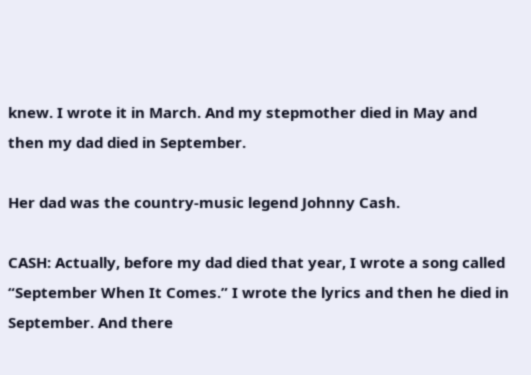knew. I wrote it in March. And my stepmother died in May and then my dad died in September.

Her dad was the country-music legend Johnny Cash.

CASH: Actually, before my dad died that year, I wrote a song called “September When It Comes.” I wrote the lyrics and then he died in September. And there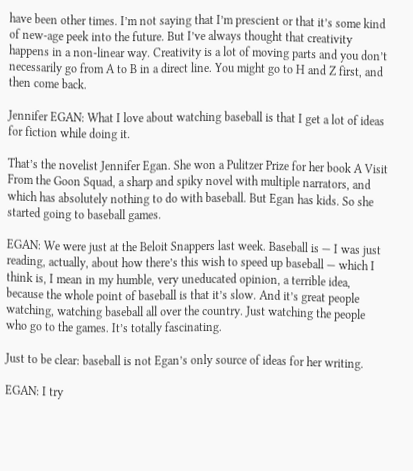have been other times. I’m not saying that I’m prescient or that it’s some kind of new-age peek into the future. But I’ve always thought that creativity happens in a non-linear way. Creativity is a lot of moving parts and you don’t necessarily go from A to B in a direct line. You might go to H and Z first, and then come back.

Jennifer EGAN: What I love about watching baseball is that I get a lot of ideas for fiction while doing it.

That’s the novelist Jennifer Egan. She won a Pulitzer Prize for her book A Visit From the Goon Squad, a sharp and spiky novel with multiple narrators, and which has absolutely nothing to do with baseball. But Egan has kids. So she started going to baseball games.

EGAN: We were just at the Beloit Snappers last week. Baseball is — I was just reading, actually, about how there’s this wish to speed up baseball — which I think is, I mean in my humble, very uneducated opinion, a terrible idea, because the whole point of baseball is that it’s slow. And it’s great people watching, watching baseball all over the country. Just watching the people who go to the games. It’s totally fascinating.

Just to be clear: baseball is not Egan’s only source of ideas for her writing.

EGAN: I try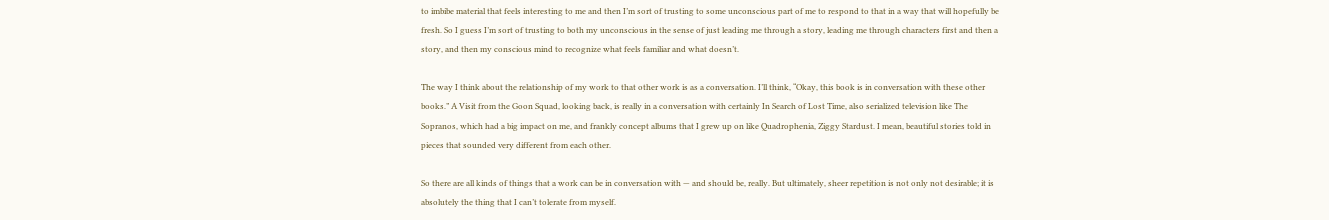to imbibe material that feels interesting to me and then I’m sort of trusting to some unconscious part of me to respond to that in a way that will hopefully be fresh. So I guess I’m sort of trusting to both my unconscious in the sense of just leading me through a story, leading me through characters first and then a story, and then my conscious mind to recognize what feels familiar and what doesn’t.

The way I think about the relationship of my work to that other work is as a conversation. I’ll think, “Okay, this book is in conversation with these other books.” A Visit from the Goon Squad, looking back, is really in a conversation with certainly In Search of Lost Time, also serialized television like The Sopranos, which had a big impact on me, and frankly concept albums that I grew up on like Quadrophenia, Ziggy Stardust. I mean, beautiful stories told in pieces that sounded very different from each other.

So there are all kinds of things that a work can be in conversation with — and should be, really. But ultimately, sheer repetition is not only not desirable; it is absolutely the thing that I can’t tolerate from myself.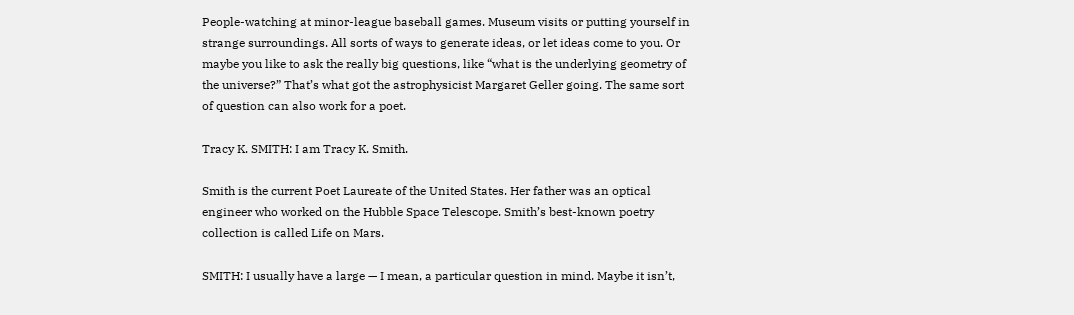People-watching at minor-league baseball games. Museum visits or putting yourself in strange surroundings. All sorts of ways to generate ideas, or let ideas come to you. Or maybe you like to ask the really big questions, like “what is the underlying geometry of the universe?” That’s what got the astrophysicist Margaret Geller going. The same sort of question can also work for a poet.

Tracy K. SMITH: I am Tracy K. Smith.

Smith is the current Poet Laureate of the United States. Her father was an optical engineer who worked on the Hubble Space Telescope. Smith’s best-known poetry collection is called Life on Mars.

SMITH: I usually have a large — I mean, a particular question in mind. Maybe it isn’t,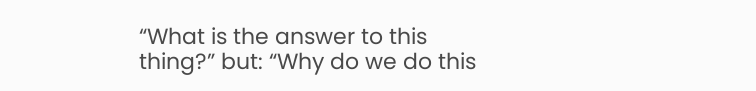“What is the answer to this thing?” but: “Why do we do this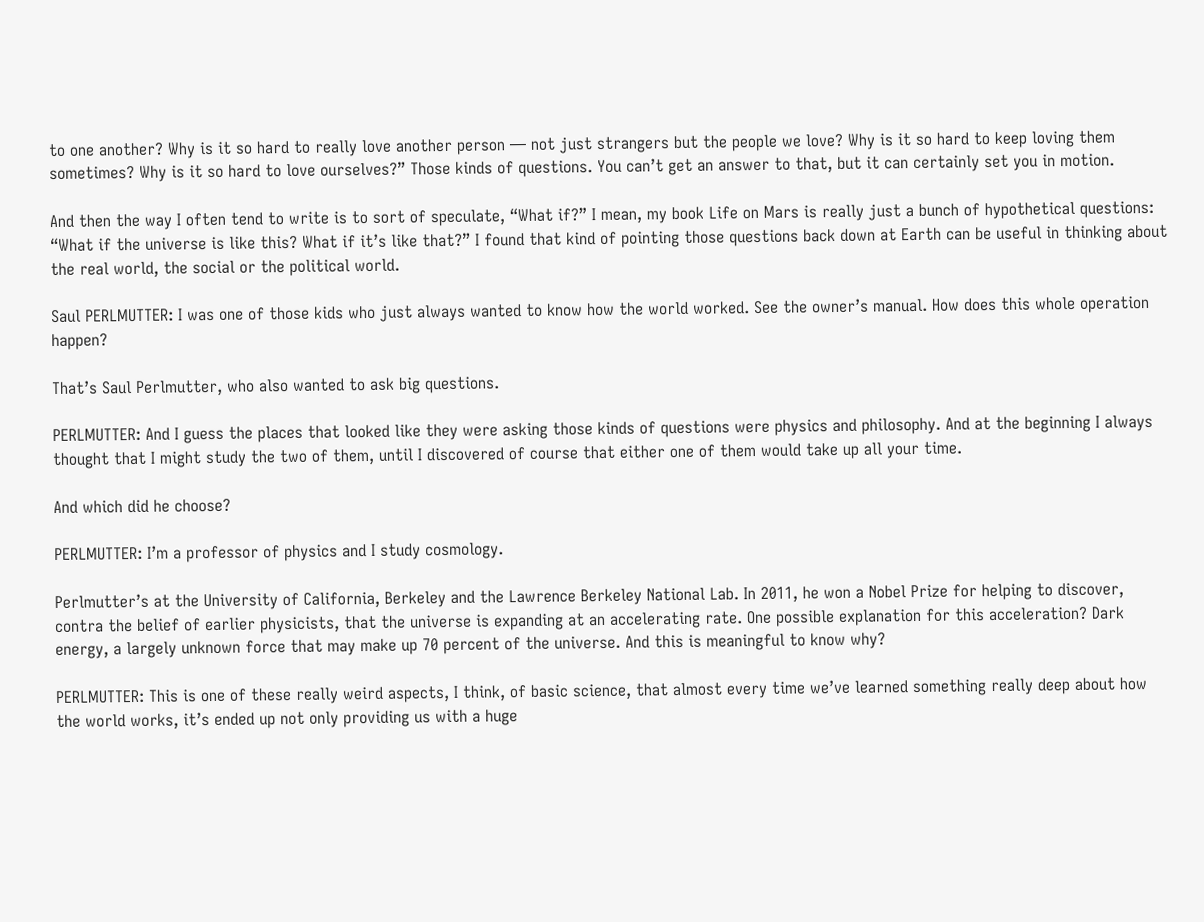to one another? Why is it so hard to really love another person — not just strangers but the people we love? Why is it so hard to keep loving them sometimes? Why is it so hard to love ourselves?” Those kinds of questions. You can’t get an answer to that, but it can certainly set you in motion.

And then the way I often tend to write is to sort of speculate, “What if?” I mean, my book Life on Mars is really just a bunch of hypothetical questions: “What if the universe is like this? What if it’s like that?” I found that kind of pointing those questions back down at Earth can be useful in thinking about the real world, the social or the political world.

Saul PERLMUTTER: I was one of those kids who just always wanted to know how the world worked. See the owner’s manual. How does this whole operation happen?

That’s Saul Perlmutter, who also wanted to ask big questions.

PERLMUTTER: And I guess the places that looked like they were asking those kinds of questions were physics and philosophy. And at the beginning I always thought that I might study the two of them, until I discovered of course that either one of them would take up all your time.

And which did he choose?

PERLMUTTER: I’m a professor of physics and I study cosmology.

Perlmutter’s at the University of California, Berkeley and the Lawrence Berkeley National Lab. In 2011, he won a Nobel Prize for helping to discover, contra the belief of earlier physicists, that the universe is expanding at an accelerating rate. One possible explanation for this acceleration? Dark energy, a largely unknown force that may make up 70 percent of the universe. And this is meaningful to know why?

PERLMUTTER: This is one of these really weird aspects, I think, of basic science, that almost every time we’ve learned something really deep about how the world works, it’s ended up not only providing us with a huge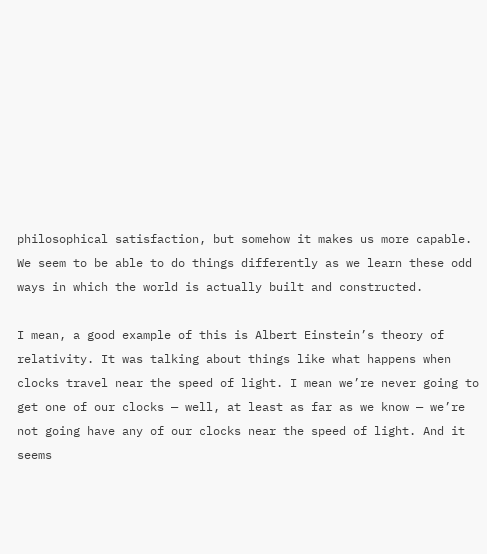philosophical satisfaction, but somehow it makes us more capable. We seem to be able to do things differently as we learn these odd ways in which the world is actually built and constructed.

I mean, a good example of this is Albert Einstein’s theory of relativity. It was talking about things like what happens when clocks travel near the speed of light. I mean we’re never going to get one of our clocks — well, at least as far as we know — we’re not going have any of our clocks near the speed of light. And it seems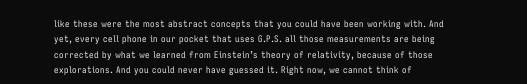like these were the most abstract concepts that you could have been working with. And yet, every cell phone in our pocket that uses G.P.S. all those measurements are being corrected by what we learned from Einstein’s theory of relativity, because of those explorations. And you could never have guessed it. Right now, we cannot think of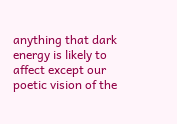anything that dark energy is likely to affect except our poetic vision of the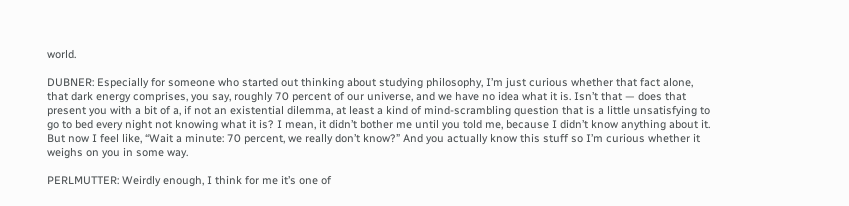world.

DUBNER: Especially for someone who started out thinking about studying philosophy, I’m just curious whether that fact alone, that dark energy comprises, you say, roughly 70 percent of our universe, and we have no idea what it is. Isn’t that — does that present you with a bit of a, if not an existential dilemma, at least a kind of mind-scrambling question that is a little unsatisfying to go to bed every night not knowing what it is? I mean, it didn’t bother me until you told me, because I didn’t know anything about it. But now I feel like, “Wait a minute: 70 percent, we really don’t know?” And you actually know this stuff so I’m curious whether it weighs on you in some way.

PERLMUTTER: Weirdly enough, I think for me it’s one of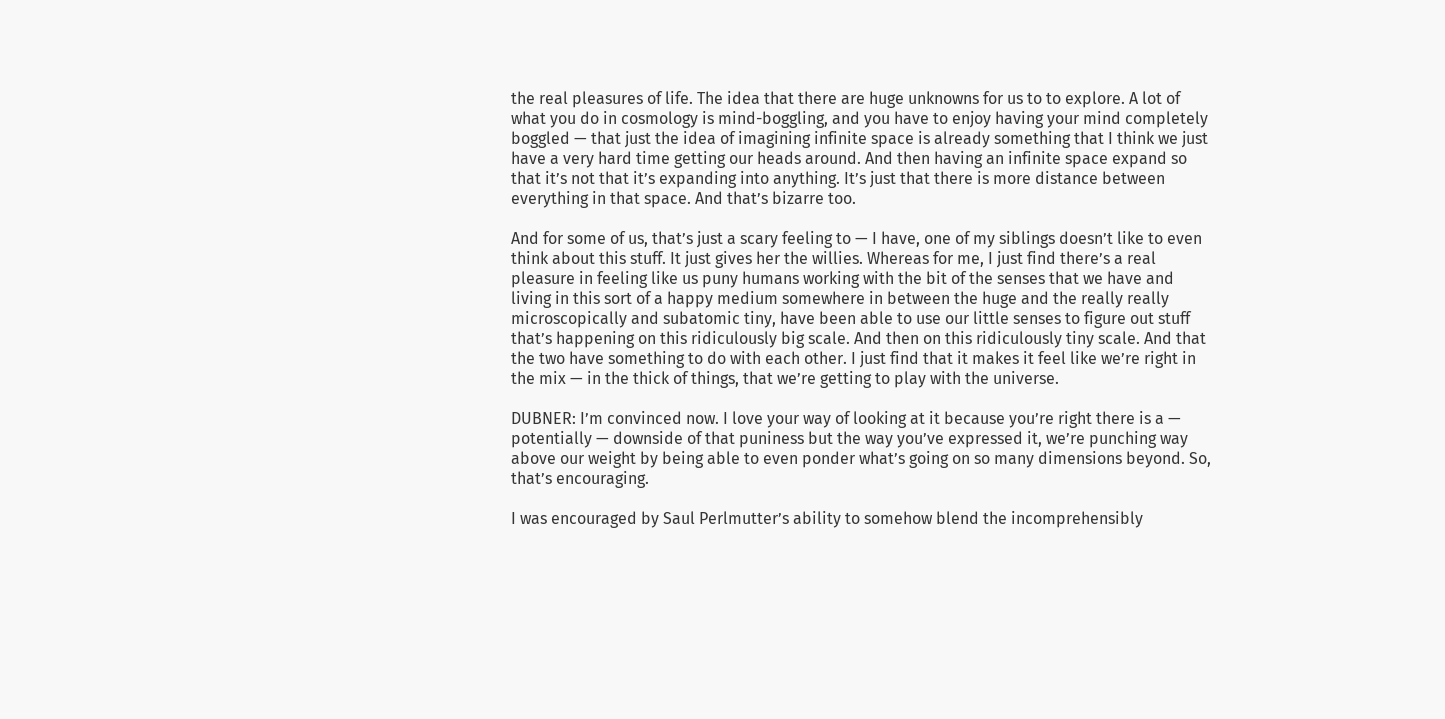the real pleasures of life. The idea that there are huge unknowns for us to to explore. A lot of what you do in cosmology is mind-boggling, and you have to enjoy having your mind completely boggled — that just the idea of imagining infinite space is already something that I think we just have a very hard time getting our heads around. And then having an infinite space expand so that it’s not that it’s expanding into anything. It’s just that there is more distance between everything in that space. And that’s bizarre too.

And for some of us, that’s just a scary feeling to — I have, one of my siblings doesn’t like to even think about this stuff. It just gives her the willies. Whereas for me, I just find there’s a real pleasure in feeling like us puny humans working with the bit of the senses that we have and living in this sort of a happy medium somewhere in between the huge and the really really microscopically and subatomic tiny, have been able to use our little senses to figure out stuff that’s happening on this ridiculously big scale. And then on this ridiculously tiny scale. And that the two have something to do with each other. I just find that it makes it feel like we’re right in the mix — in the thick of things, that we’re getting to play with the universe.

DUBNER: I’m convinced now. I love your way of looking at it because you’re right there is a — potentially — downside of that puniness but the way you’ve expressed it, we’re punching way above our weight by being able to even ponder what’s going on so many dimensions beyond. So, that’s encouraging.

I was encouraged by Saul Perlmutter’s ability to somehow blend the incomprehensibly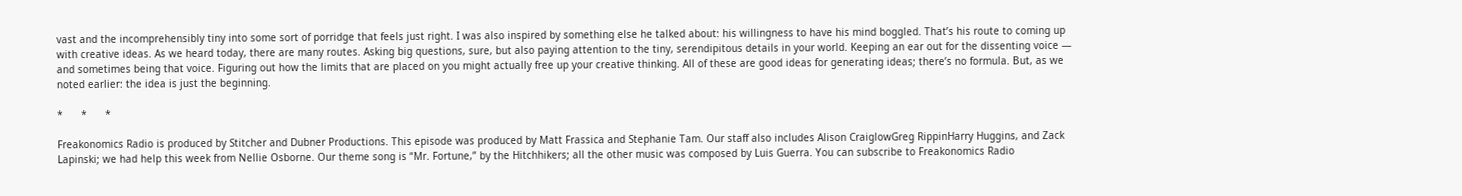vast and the incomprehensibly tiny into some sort of porridge that feels just right. I was also inspired by something else he talked about: his willingness to have his mind boggled. That’s his route to coming up with creative ideas. As we heard today, there are many routes. Asking big questions, sure, but also paying attention to the tiny, serendipitous details in your world. Keeping an ear out for the dissenting voice — and sometimes being that voice. Figuring out how the limits that are placed on you might actually free up your creative thinking. All of these are good ideas for generating ideas; there’s no formula. But, as we noted earlier: the idea is just the beginning.

*      *      *

Freakonomics Radio is produced by Stitcher and Dubner Productions. This episode was produced by Matt Frassica and Stephanie Tam. Our staff also includes Alison CraiglowGreg RippinHarry Huggins, and Zack Lapinski; we had help this week from Nellie Osborne. Our theme song is “Mr. Fortune,” by the Hitchhikers; all the other music was composed by Luis Guerra. You can subscribe to Freakonomics Radio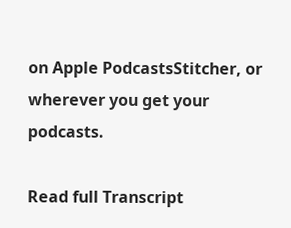on Apple PodcastsStitcher, or wherever you get your podcasts.

Read full Transcript